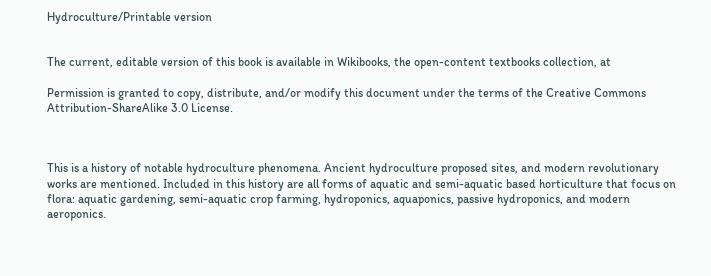Hydroculture/Printable version


The current, editable version of this book is available in Wikibooks, the open-content textbooks collection, at

Permission is granted to copy, distribute, and/or modify this document under the terms of the Creative Commons Attribution-ShareAlike 3.0 License.



This is a history of notable hydroculture phenomena. Ancient hydroculture proposed sites, and modern revolutionary works are mentioned. Included in this history are all forms of aquatic and semi-aquatic based horticulture that focus on flora: aquatic gardening, semi-aquatic crop farming, hydroponics, aquaponics, passive hydroponics, and modern aeroponics.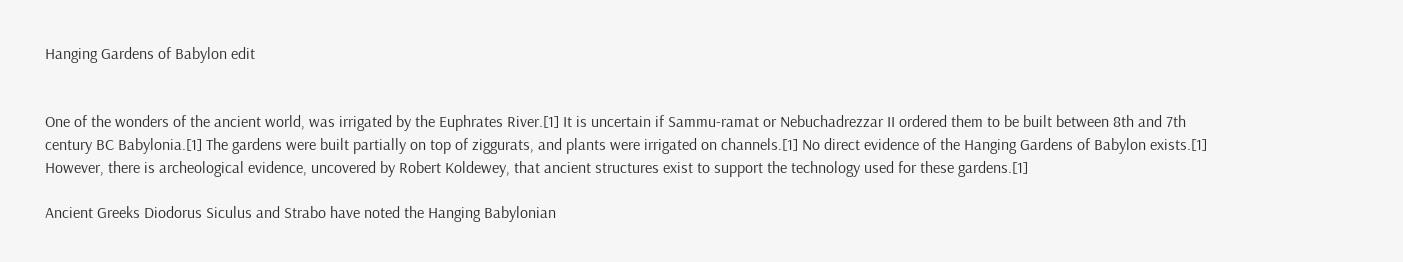Hanging Gardens of Babylon edit


One of the wonders of the ancient world, was irrigated by the Euphrates River.[1] It is uncertain if Sammu-ramat or Nebuchadrezzar II ordered them to be built between 8th and 7th century BC Babylonia.[1] The gardens were built partially on top of ziggurats, and plants were irrigated on channels.[1] No direct evidence of the Hanging Gardens of Babylon exists.[1] However, there is archeological evidence, uncovered by Robert Koldewey, that ancient structures exist to support the technology used for these gardens.[1]

Ancient Greeks Diodorus Siculus and Strabo have noted the Hanging Babylonian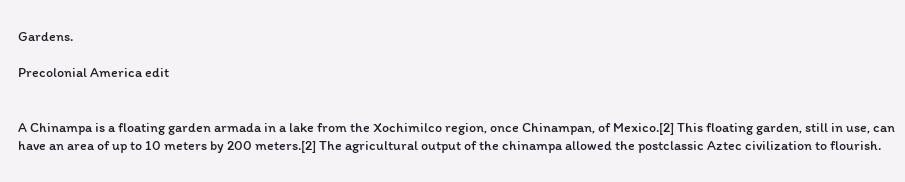Gardens.

Precolonial America edit


A Chinampa is a floating garden armada in a lake from the Xochimilco region, once Chinampan, of Mexico.[2] This floating garden, still in use, can have an area of up to 10 meters by 200 meters.[2] The agricultural output of the chinampa allowed the postclassic Aztec civilization to flourish.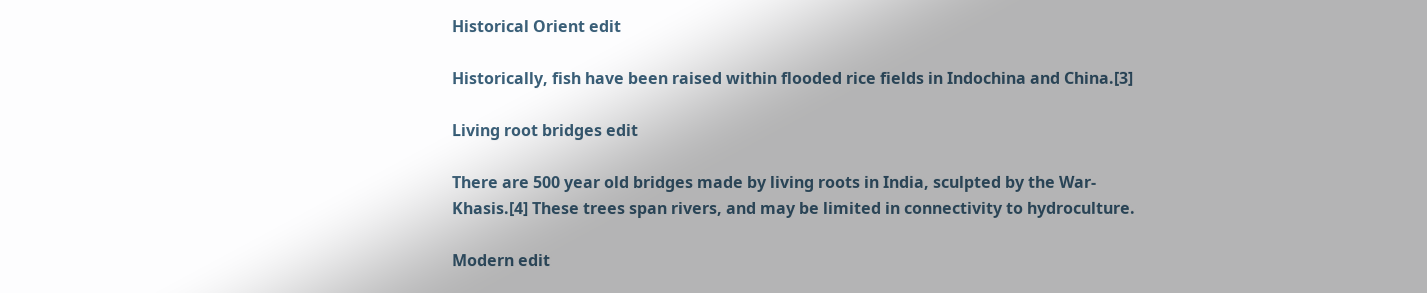Historical Orient edit

Historically, fish have been raised within flooded rice fields in Indochina and China.[3]

Living root bridges edit

There are 500 year old bridges made by living roots in India, sculpted by the War-Khasis.[4] These trees span rivers, and may be limited in connectivity to hydroculture.

Modern edit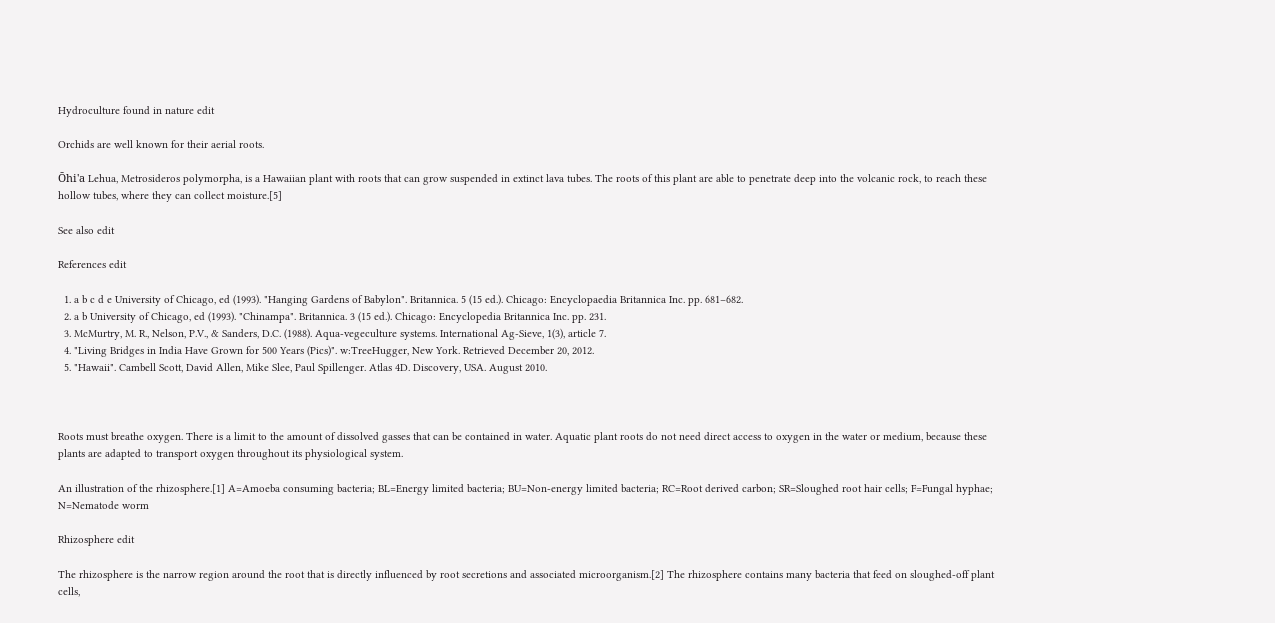Hydroculture found in nature edit

Orchids are well known for their aerial roots.

Ōhi'a Lehua, Metrosideros polymorpha, is a Hawaiian plant with roots that can grow suspended in extinct lava tubes. The roots of this plant are able to penetrate deep into the volcanic rock, to reach these hollow tubes, where they can collect moisture.[5]

See also edit

References edit

  1. a b c d e University of Chicago, ed (1993). "Hanging Gardens of Babylon". Britannica. 5 (15 ed.). Chicago: Encyclopaedia Britannica Inc. pp. 681–682.
  2. a b University of Chicago, ed (1993). "Chinampa". Britannica. 3 (15 ed.). Chicago: Encyclopedia Britannica Inc. pp. 231.
  3. McMurtry, M. R., Nelson, P.V., & Sanders, D.C. (1988). Aqua-vegeculture systems. International Ag-Sieve, 1(3), article 7.
  4. "Living Bridges in India Have Grown for 500 Years (Pics)". w:TreeHugger, New York. Retrieved December 20, 2012.
  5. "Hawaii". Cambell Scott, David Allen, Mike Slee, Paul Spillenger. Atlas 4D. Discovery, USA. August 2010.



Roots must breathe oxygen. There is a limit to the amount of dissolved gasses that can be contained in water. Aquatic plant roots do not need direct access to oxygen in the water or medium, because these plants are adapted to transport oxygen throughout its physiological system.

An illustration of the rhizosphere.[1] A=Amoeba consuming bacteria; BL=Energy limited bacteria; BU=Non-energy limited bacteria; RC=Root derived carbon; SR=Sloughed root hair cells; F=Fungal hyphae; N=Nematode worm

Rhizosphere edit

The rhizosphere is the narrow region around the root that is directly influenced by root secretions and associated microorganism.[2] The rhizosphere contains many bacteria that feed on sloughed-off plant cells,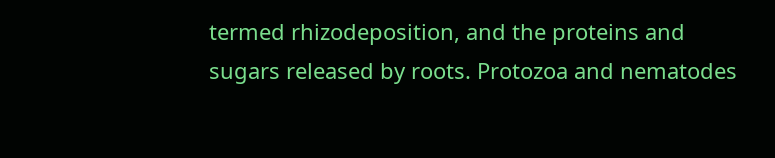termed rhizodeposition, and the proteins and sugars released by roots. Protozoa and nematodes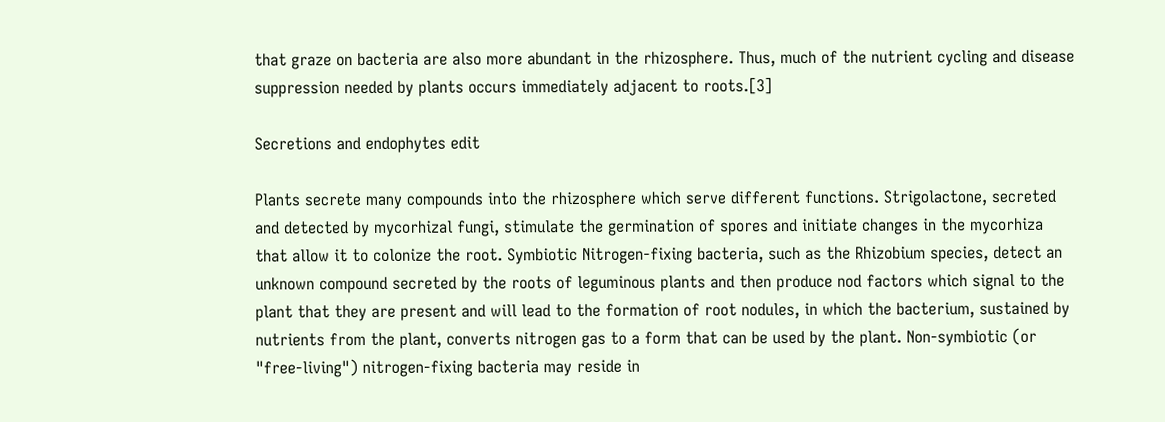that graze on bacteria are also more abundant in the rhizosphere. Thus, much of the nutrient cycling and disease suppression needed by plants occurs immediately adjacent to roots.[3]

Secretions and endophytes edit

Plants secrete many compounds into the rhizosphere which serve different functions. Strigolactone, secreted and detected by mycorhizal fungi, stimulate the germination of spores and initiate changes in the mycorhiza that allow it to colonize the root. Symbiotic Nitrogen-fixing bacteria, such as the Rhizobium species, detect an unknown compound secreted by the roots of leguminous plants and then produce nod factors which signal to the plant that they are present and will lead to the formation of root nodules, in which the bacterium, sustained by nutrients from the plant, converts nitrogen gas to a form that can be used by the plant. Non-symbiotic (or "free-living") nitrogen-fixing bacteria may reside in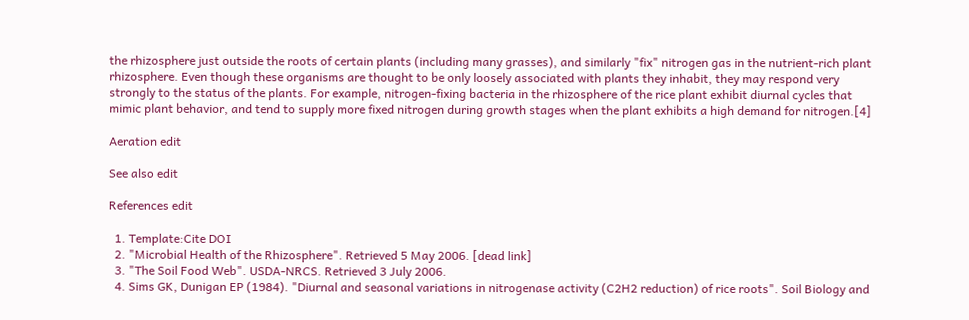the rhizosphere just outside the roots of certain plants (including many grasses), and similarly "fix" nitrogen gas in the nutrient-rich plant rhizosphere. Even though these organisms are thought to be only loosely associated with plants they inhabit, they may respond very strongly to the status of the plants. For example, nitrogen-fixing bacteria in the rhizosphere of the rice plant exhibit diurnal cycles that mimic plant behavior, and tend to supply more fixed nitrogen during growth stages when the plant exhibits a high demand for nitrogen.[4]

Aeration edit

See also edit

References edit

  1. Template:Cite DOI
  2. "Microbial Health of the Rhizosphere". Retrieved 5 May 2006. [dead link]
  3. "The Soil Food Web". USDA-NRCS. Retrieved 3 July 2006.
  4. Sims GK, Dunigan EP (1984). "Diurnal and seasonal variations in nitrogenase activity (C2H2 reduction) of rice roots". Soil Biology and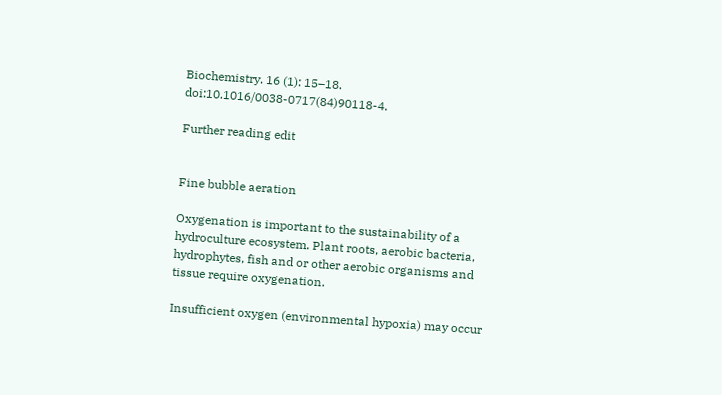Biochemistry. 16 (1): 15–18. doi:10.1016/0038-0717(84)90118-4.

Further reading edit


Fine bubble aeration

Oxygenation is important to the sustainability of a hydroculture ecosystem. Plant roots, aerobic bacteria, hydrophytes, fish and or other aerobic organisms and tissue require oxygenation.

Insufficient oxygen (environmental hypoxia) may occur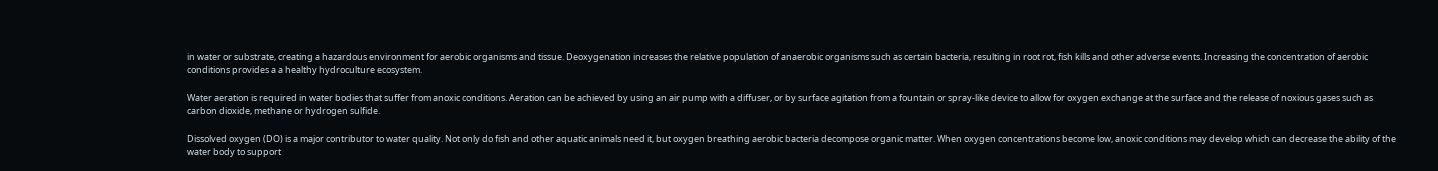in water or substrate, creating a hazardous environment for aerobic organisms and tissue. Deoxygenation increases the relative population of anaerobic organisms such as certain bacteria, resulting in root rot, fish kills and other adverse events. Increasing the concentration of aerobic conditions provides a a healthy hydroculture ecosystem.

Water aeration is required in water bodies that suffer from anoxic conditions. Aeration can be achieved by using an air pump with a diffuser, or by surface agitation from a fountain or spray-like device to allow for oxygen exchange at the surface and the release of noxious gases such as carbon dioxide, methane or hydrogen sulfide.

Dissolved oxygen (DO) is a major contributor to water quality. Not only do fish and other aquatic animals need it, but oxygen breathing aerobic bacteria decompose organic matter. When oxygen concentrations become low, anoxic conditions may develop which can decrease the ability of the water body to support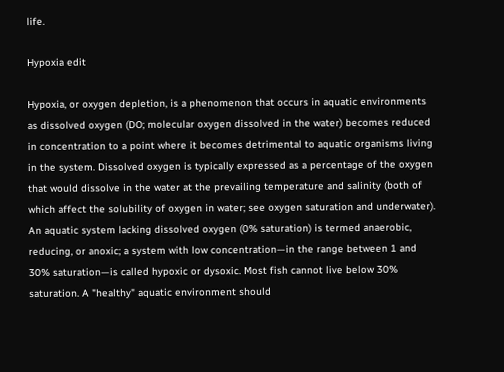life.

Hypoxia edit

Hypoxia, or oxygen depletion, is a phenomenon that occurs in aquatic environments as dissolved oxygen (DO; molecular oxygen dissolved in the water) becomes reduced in concentration to a point where it becomes detrimental to aquatic organisms living in the system. Dissolved oxygen is typically expressed as a percentage of the oxygen that would dissolve in the water at the prevailing temperature and salinity (both of which affect the solubility of oxygen in water; see oxygen saturation and underwater). An aquatic system lacking dissolved oxygen (0% saturation) is termed anaerobic, reducing, or anoxic; a system with low concentration—in the range between 1 and 30% saturation—is called hypoxic or dysoxic. Most fish cannot live below 30% saturation. A "healthy" aquatic environment should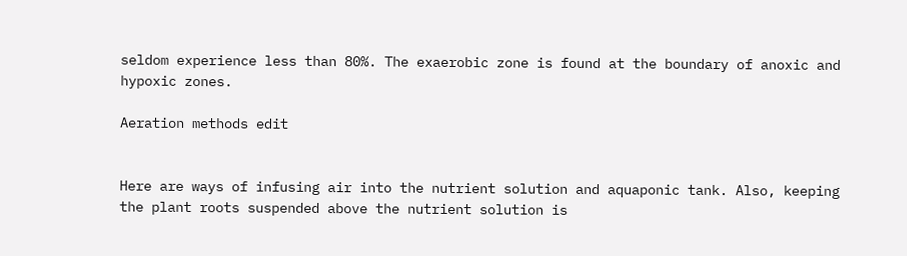seldom experience less than 80%. The exaerobic zone is found at the boundary of anoxic and hypoxic zones.

Aeration methods edit


Here are ways of infusing air into the nutrient solution and aquaponic tank. Also, keeping the plant roots suspended above the nutrient solution is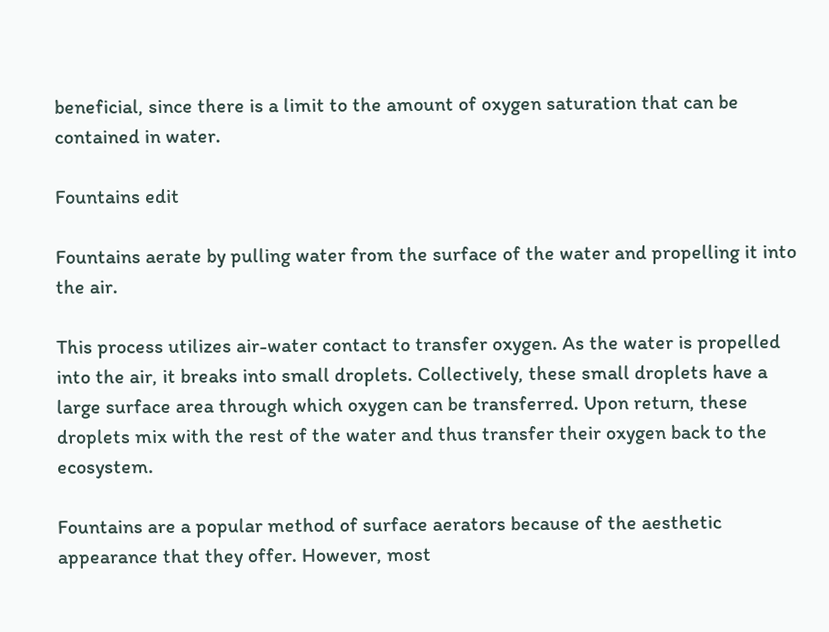beneficial, since there is a limit to the amount of oxygen saturation that can be contained in water.

Fountains edit

Fountains aerate by pulling water from the surface of the water and propelling it into the air.

This process utilizes air-water contact to transfer oxygen. As the water is propelled into the air, it breaks into small droplets. Collectively, these small droplets have a large surface area through which oxygen can be transferred. Upon return, these droplets mix with the rest of the water and thus transfer their oxygen back to the ecosystem.

Fountains are a popular method of surface aerators because of the aesthetic appearance that they offer. However, most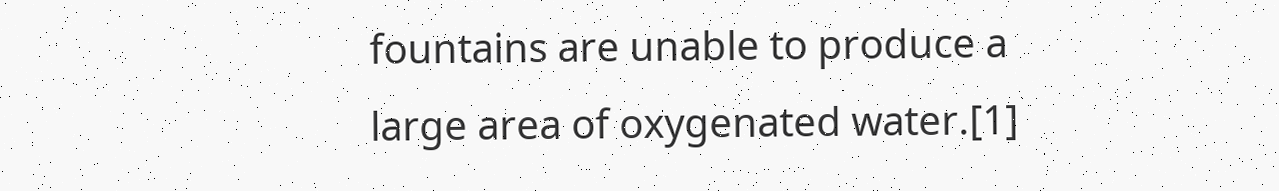fountains are unable to produce a large area of oxygenated water.[1]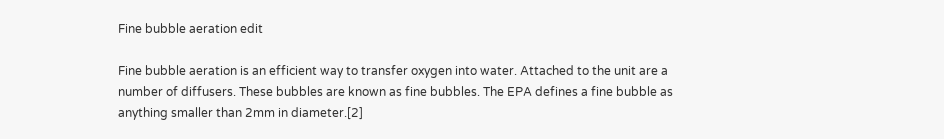Fine bubble aeration edit

Fine bubble aeration is an efficient way to transfer oxygen into water. Attached to the unit are a number of diffusers. These bubbles are known as fine bubbles. The EPA defines a fine bubble as anything smaller than 2mm in diameter.[2]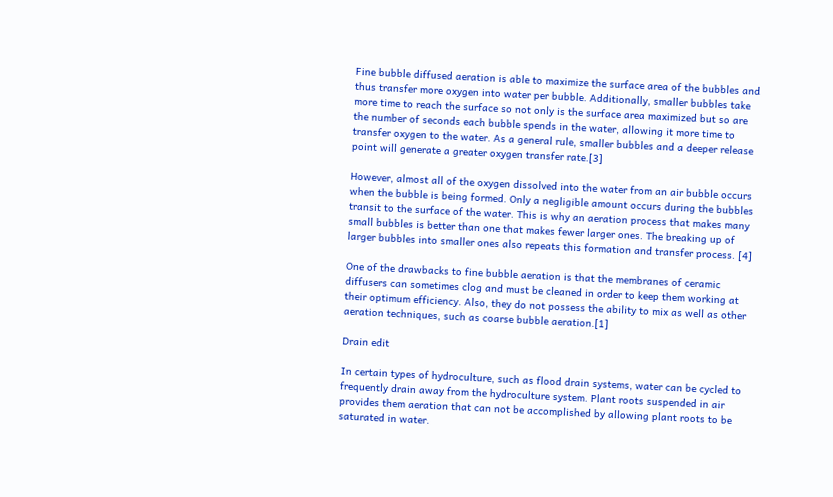Fine bubble diffused aeration is able to maximize the surface area of the bubbles and thus transfer more oxygen into water per bubble. Additionally, smaller bubbles take more time to reach the surface so not only is the surface area maximized but so are the number of seconds each bubble spends in the water, allowing it more time to transfer oxygen to the water. As a general rule, smaller bubbles and a deeper release point will generate a greater oxygen transfer rate.[3]

However, almost all of the oxygen dissolved into the water from an air bubble occurs when the bubble is being formed. Only a negligible amount occurs during the bubbles transit to the surface of the water. This is why an aeration process that makes many small bubbles is better than one that makes fewer larger ones. The breaking up of larger bubbles into smaller ones also repeats this formation and transfer process. [4]

One of the drawbacks to fine bubble aeration is that the membranes of ceramic diffusers can sometimes clog and must be cleaned in order to keep them working at their optimum efficiency. Also, they do not possess the ability to mix as well as other aeration techniques, such as coarse bubble aeration.[1]

Drain edit

In certain types of hydroculture, such as flood drain systems, water can be cycled to frequently drain away from the hydroculture system. Plant roots suspended in air provides them aeration that can not be accomplished by allowing plant roots to be saturated in water.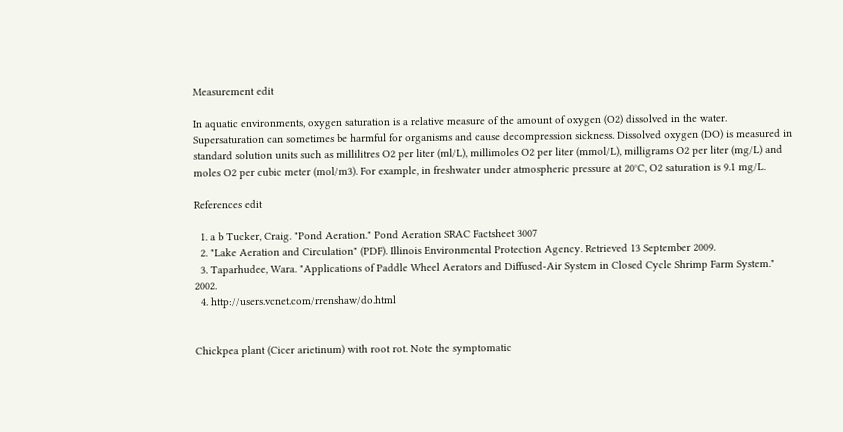Measurement edit

In aquatic environments, oxygen saturation is a relative measure of the amount of oxygen (O2) dissolved in the water. Supersaturation can sometimes be harmful for organisms and cause decompression sickness. Dissolved oxygen (DO) is measured in standard solution units such as millilitres O2 per liter (ml/L), millimoles O2 per liter (mmol/L), milligrams O2 per liter (mg/L) and moles O2 per cubic meter (mol/m3). For example, in freshwater under atmospheric pressure at 20°C, O2 saturation is 9.1 mg/L.

References edit

  1. a b Tucker, Craig. "Pond Aeration." Pond Aeration SRAC Factsheet 3007
  2. "Lake Aeration and Circulation" (PDF). Illinois Environmental Protection Agency. Retrieved 13 September 2009.
  3. Taparhudee, Wara. "Applications of Paddle Wheel Aerators and Diffused-Air System in Closed Cycle Shrimp Farm System." 2002.
  4. http://users.vcnet.com/rrenshaw/do.html


Chickpea plant (Cicer arietinum) with root rot. Note the symptomatic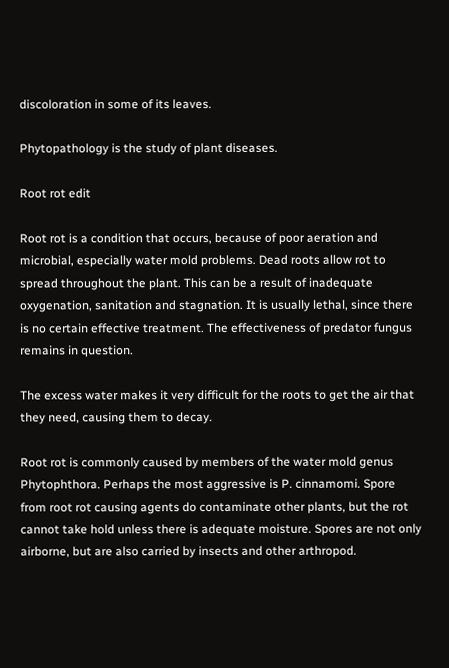discoloration in some of its leaves.

Phytopathology is the study of plant diseases.

Root rot edit

Root rot is a condition that occurs, because of poor aeration and microbial, especially water mold problems. Dead roots allow rot to spread throughout the plant. This can be a result of inadequate oxygenation, sanitation and stagnation. It is usually lethal, since there is no certain effective treatment. The effectiveness of predator fungus remains in question.

The excess water makes it very difficult for the roots to get the air that they need, causing them to decay.

Root rot is commonly caused by members of the water mold genus Phytophthora. Perhaps the most aggressive is P. cinnamomi. Spore from root rot causing agents do contaminate other plants, but the rot cannot take hold unless there is adequate moisture. Spores are not only airborne, but are also carried by insects and other arthropod.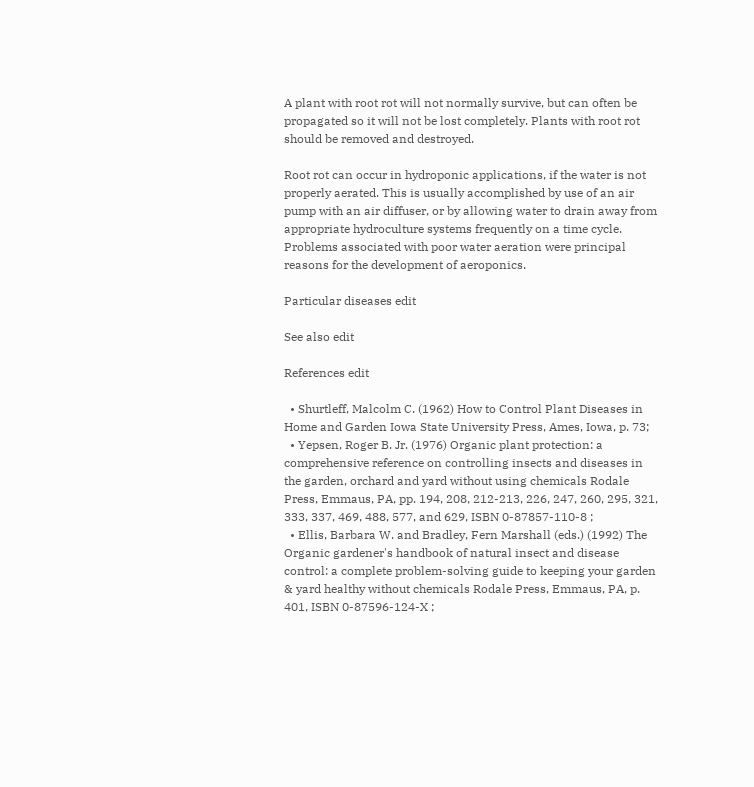A plant with root rot will not normally survive, but can often be propagated so it will not be lost completely. Plants with root rot should be removed and destroyed.

Root rot can occur in hydroponic applications, if the water is not properly aerated. This is usually accomplished by use of an air pump with an air diffuser, or by allowing water to drain away from appropriate hydroculture systems frequently on a time cycle. Problems associated with poor water aeration were principal reasons for the development of aeroponics.

Particular diseases edit

See also edit

References edit

  • Shurtleff, Malcolm C. (1962) How to Control Plant Diseases in Home and Garden Iowa State University Press, Ames, Iowa, p. 73;
  • Yepsen, Roger B. Jr. (1976) Organic plant protection: a comprehensive reference on controlling insects and diseases in the garden, orchard and yard without using chemicals Rodale Press, Emmaus, PA, pp. 194, 208, 212-213, 226, 247, 260, 295, 321, 333, 337, 469, 488, 577, and 629, ISBN 0-87857-110-8 ;
  • Ellis, Barbara W. and Bradley, Fern Marshall (eds.) (1992) The Organic gardener's handbook of natural insect and disease control: a complete problem-solving guide to keeping your garden & yard healthy without chemicals Rodale Press, Emmaus, PA, p. 401, ISBN 0-87596-124-X ;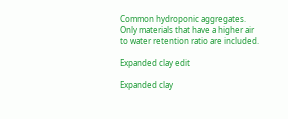Common hydroponic aggregates. Only materials that have a higher air to water retention ratio are included.

Expanded clay edit

Expanded clay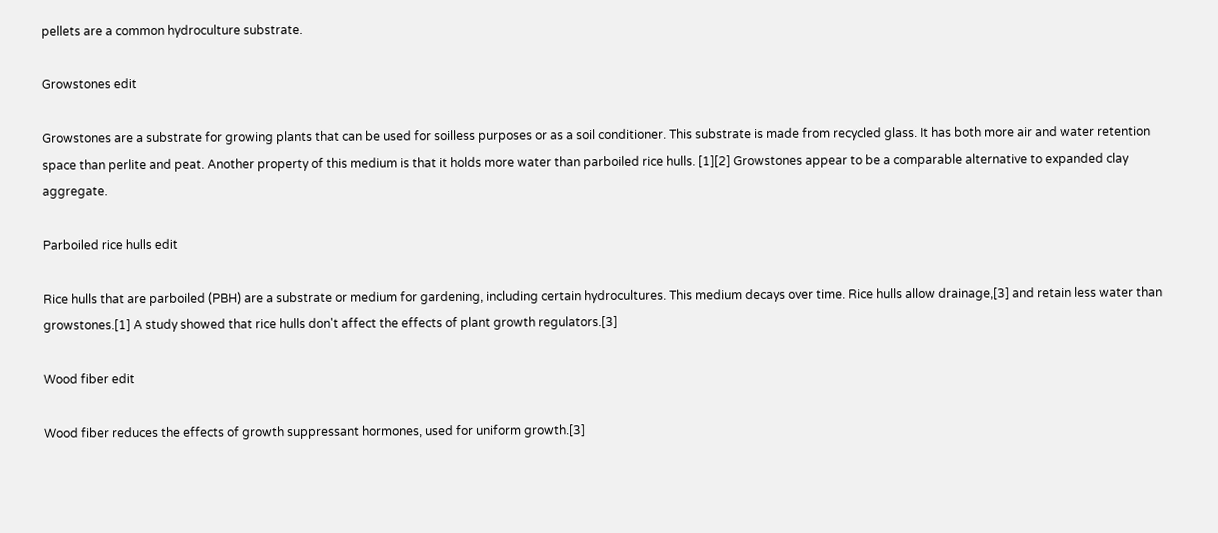pellets are a common hydroculture substrate.

Growstones edit

Growstones are a substrate for growing plants that can be used for soilless purposes or as a soil conditioner. This substrate is made from recycled glass. It has both more air and water retention space than perlite and peat. Another property of this medium is that it holds more water than parboiled rice hulls. [1][2] Growstones appear to be a comparable alternative to expanded clay aggregate.

Parboiled rice hulls edit

Rice hulls that are parboiled (PBH) are a substrate or medium for gardening, including certain hydrocultures. This medium decays over time. Rice hulls allow drainage,[3] and retain less water than growstones.[1] A study showed that rice hulls don't affect the effects of plant growth regulators.[3]

Wood fiber edit

Wood fiber reduces the effects of growth suppressant hormones, used for uniform growth.[3]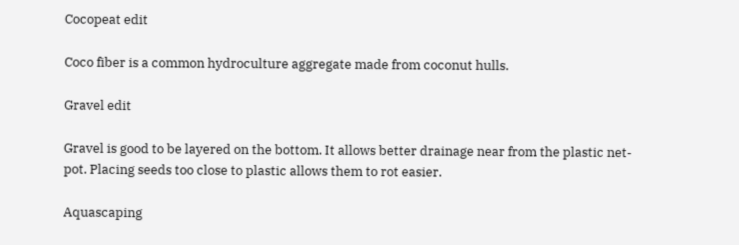Cocopeat edit

Coco fiber is a common hydroculture aggregate made from coconut hulls.

Gravel edit

Gravel is good to be layered on the bottom. It allows better drainage near from the plastic net-pot. Placing seeds too close to plastic allows them to rot easier.

Aquascaping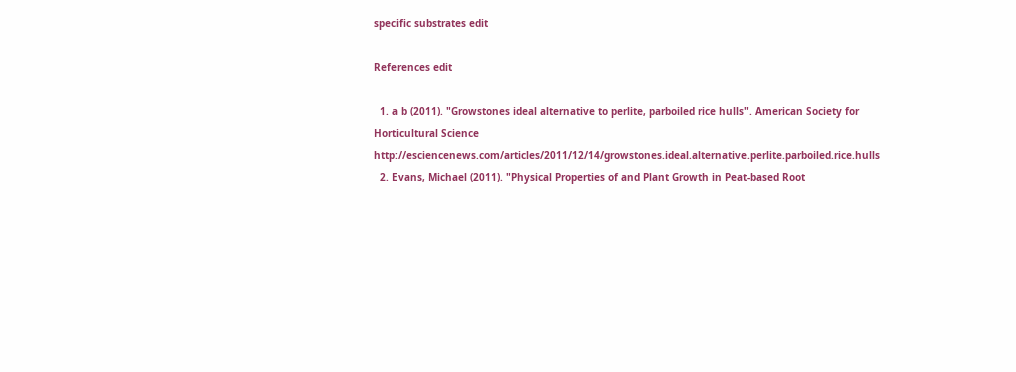specific substrates edit

References edit

  1. a b (2011). "Growstones ideal alternative to perlite, parboiled rice hulls". American Society for Horticultural Science http://esciencenews.com/articles/2011/12/14/growstones.ideal.alternative.perlite.parboiled.rice.hulls
  2. Evans, Michael (2011). "Physical Properties of and Plant Growth in Peat-based Root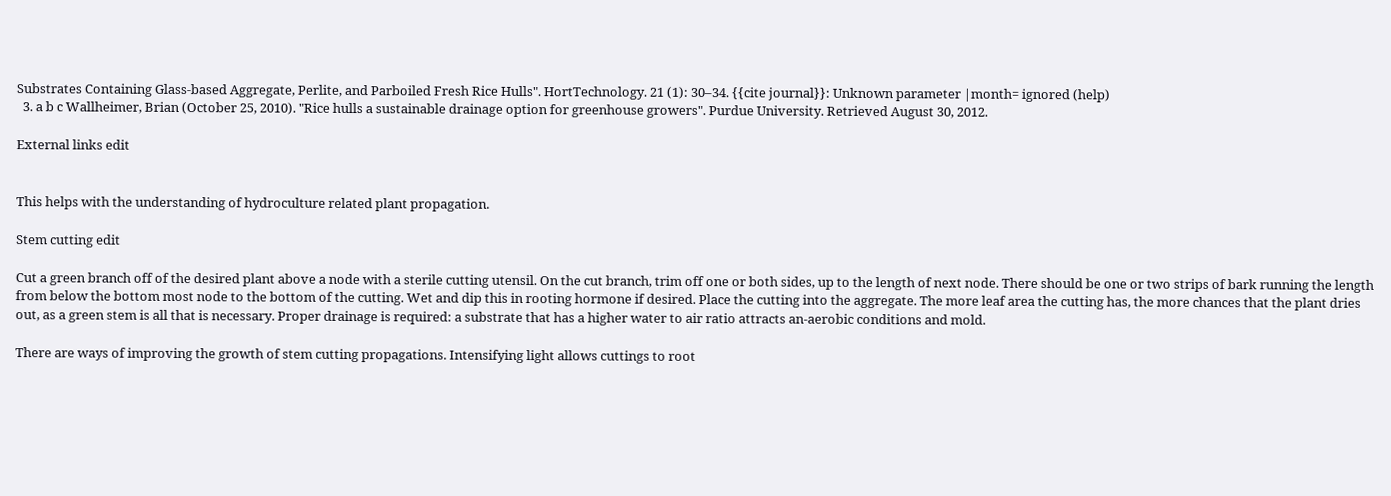Substrates Containing Glass-based Aggregate, Perlite, and Parboiled Fresh Rice Hulls". HortTechnology. 21 (1): 30–34. {{cite journal}}: Unknown parameter |month= ignored (help)
  3. a b c Wallheimer, Brian (October 25, 2010). "Rice hulls a sustainable drainage option for greenhouse growers". Purdue University. Retrieved August 30, 2012.

External links edit


This helps with the understanding of hydroculture related plant propagation.

Stem cutting edit

Cut a green branch off of the desired plant above a node with a sterile cutting utensil. On the cut branch, trim off one or both sides, up to the length of next node. There should be one or two strips of bark running the length from below the bottom most node to the bottom of the cutting. Wet and dip this in rooting hormone if desired. Place the cutting into the aggregate. The more leaf area the cutting has, the more chances that the plant dries out, as a green stem is all that is necessary. Proper drainage is required: a substrate that has a higher water to air ratio attracts an-aerobic conditions and mold.

There are ways of improving the growth of stem cutting propagations. Intensifying light allows cuttings to root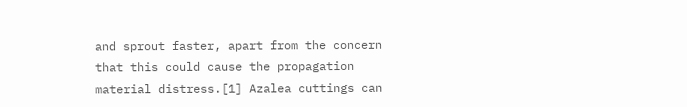and sprout faster, apart from the concern that this could cause the propagation material distress.[1] Azalea cuttings can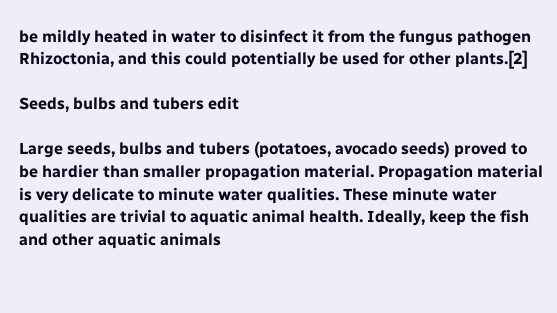be mildly heated in water to disinfect it from the fungus pathogen Rhizoctonia, and this could potentially be used for other plants.[2]

Seeds, bulbs and tubers edit

Large seeds, bulbs and tubers (potatoes, avocado seeds) proved to be hardier than smaller propagation material. Propagation material is very delicate to minute water qualities. These minute water qualities are trivial to aquatic animal health. Ideally, keep the fish and other aquatic animals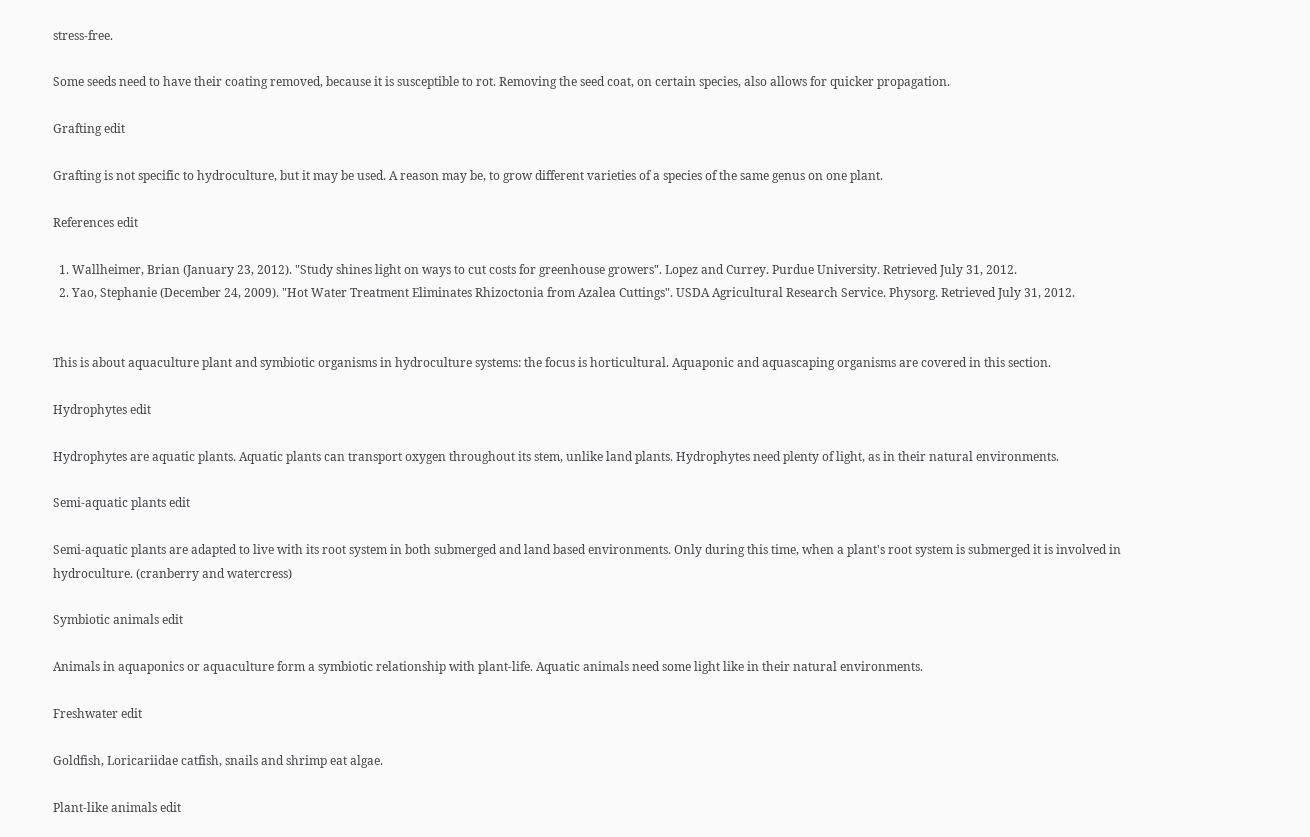stress-free.

Some seeds need to have their coating removed, because it is susceptible to rot. Removing the seed coat, on certain species, also allows for quicker propagation.

Grafting edit

Grafting is not specific to hydroculture, but it may be used. A reason may be, to grow different varieties of a species of the same genus on one plant.

References edit

  1. Wallheimer, Brian (January 23, 2012). "Study shines light on ways to cut costs for greenhouse growers". Lopez and Currey. Purdue University. Retrieved July 31, 2012.
  2. Yao, Stephanie (December 24, 2009). "Hot Water Treatment Eliminates Rhizoctonia from Azalea Cuttings". USDA Agricultural Research Service. Physorg. Retrieved July 31, 2012.


This is about aquaculture plant and symbiotic organisms in hydroculture systems: the focus is horticultural. Aquaponic and aquascaping organisms are covered in this section.

Hydrophytes edit

Hydrophytes are aquatic plants. Aquatic plants can transport oxygen throughout its stem, unlike land plants. Hydrophytes need plenty of light, as in their natural environments.

Semi-aquatic plants edit

Semi-aquatic plants are adapted to live with its root system in both submerged and land based environments. Only during this time, when a plant's root system is submerged it is involved in hydroculture. (cranberry and watercress)

Symbiotic animals edit

Animals in aquaponics or aquaculture form a symbiotic relationship with plant-life. Aquatic animals need some light like in their natural environments.

Freshwater edit

Goldfish, Loricariidae catfish, snails and shrimp eat algae.

Plant-like animals edit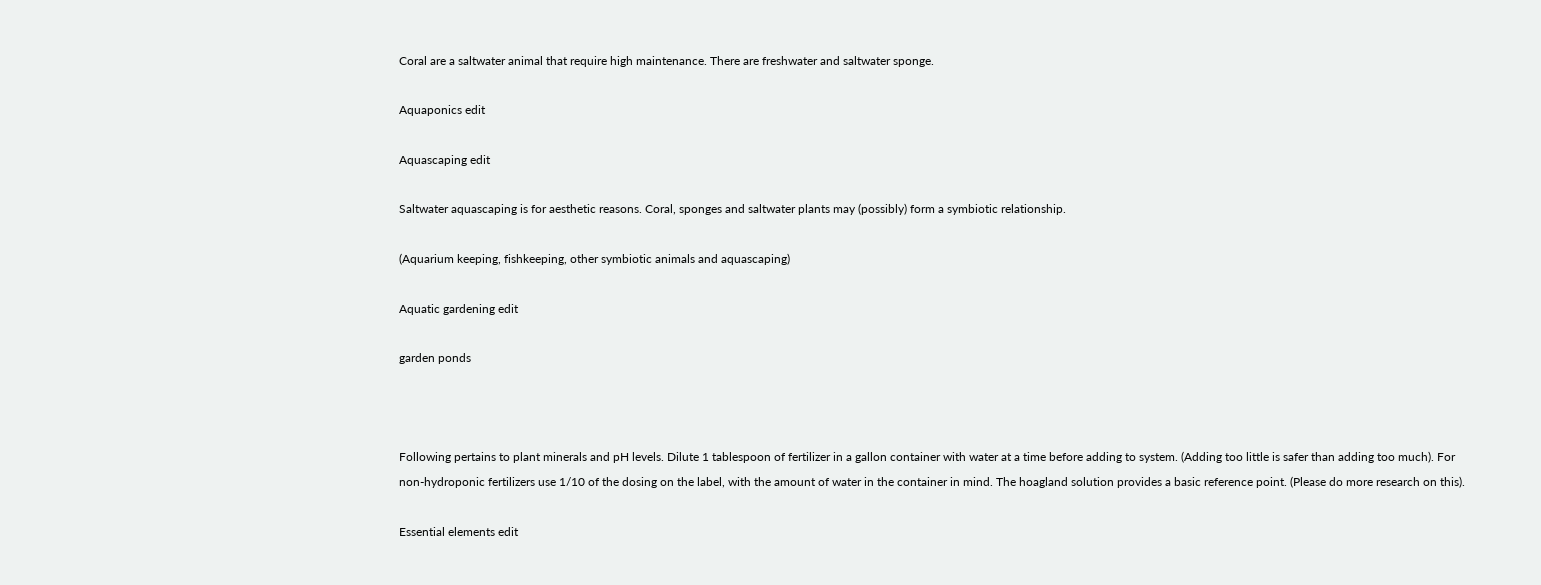Coral are a saltwater animal that require high maintenance. There are freshwater and saltwater sponge.

Aquaponics edit

Aquascaping edit

Saltwater aquascaping is for aesthetic reasons. Coral, sponges and saltwater plants may (possibly) form a symbiotic relationship.

(Aquarium keeping, fishkeeping, other symbiotic animals and aquascaping)

Aquatic gardening edit

garden ponds



Following pertains to plant minerals and pH levels. Dilute 1 tablespoon of fertilizer in a gallon container with water at a time before adding to system. (Adding too little is safer than adding too much). For non-hydroponic fertilizers use 1/10 of the dosing on the label, with the amount of water in the container in mind. The hoagland solution provides a basic reference point. (Please do more research on this).

Essential elements edit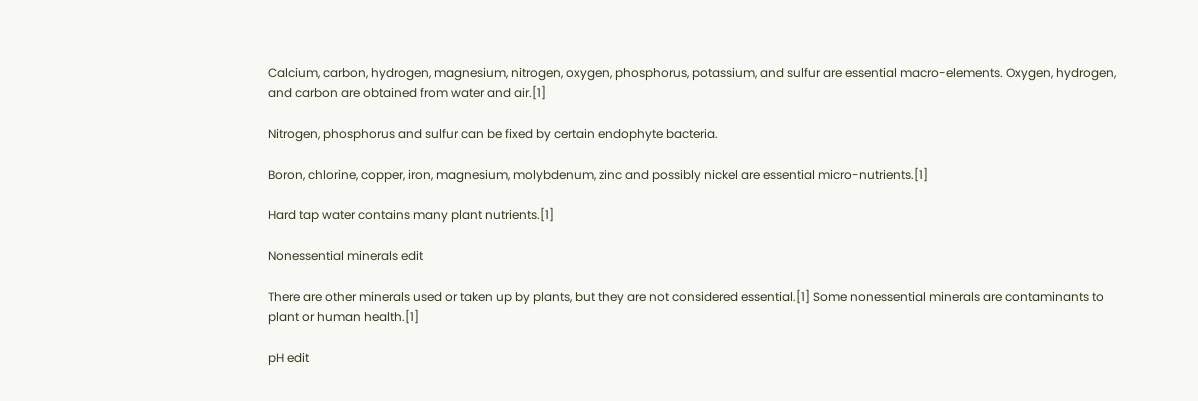Calcium, carbon, hydrogen, magnesium, nitrogen, oxygen, phosphorus, potassium, and sulfur are essential macro-elements. Oxygen, hydrogen, and carbon are obtained from water and air.[1]

Nitrogen, phosphorus and sulfur can be fixed by certain endophyte bacteria.

Boron, chlorine, copper, iron, magnesium, molybdenum, zinc and possibly nickel are essential micro-nutrients.[1]

Hard tap water contains many plant nutrients.[1]

Nonessential minerals edit

There are other minerals used or taken up by plants, but they are not considered essential.[1] Some nonessential minerals are contaminants to plant or human health.[1]

pH edit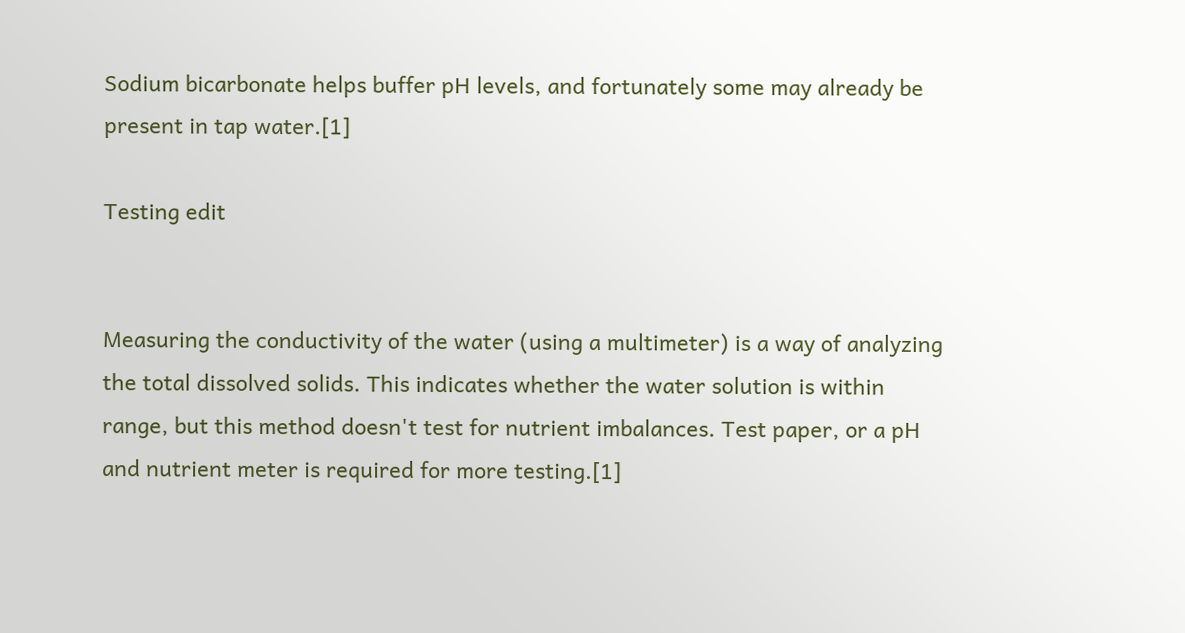Sodium bicarbonate helps buffer pH levels, and fortunately some may already be present in tap water.[1]

Testing edit


Measuring the conductivity of the water (using a multimeter) is a way of analyzing the total dissolved solids. This indicates whether the water solution is within range, but this method doesn't test for nutrient imbalances. Test paper, or a pH and nutrient meter is required for more testing.[1]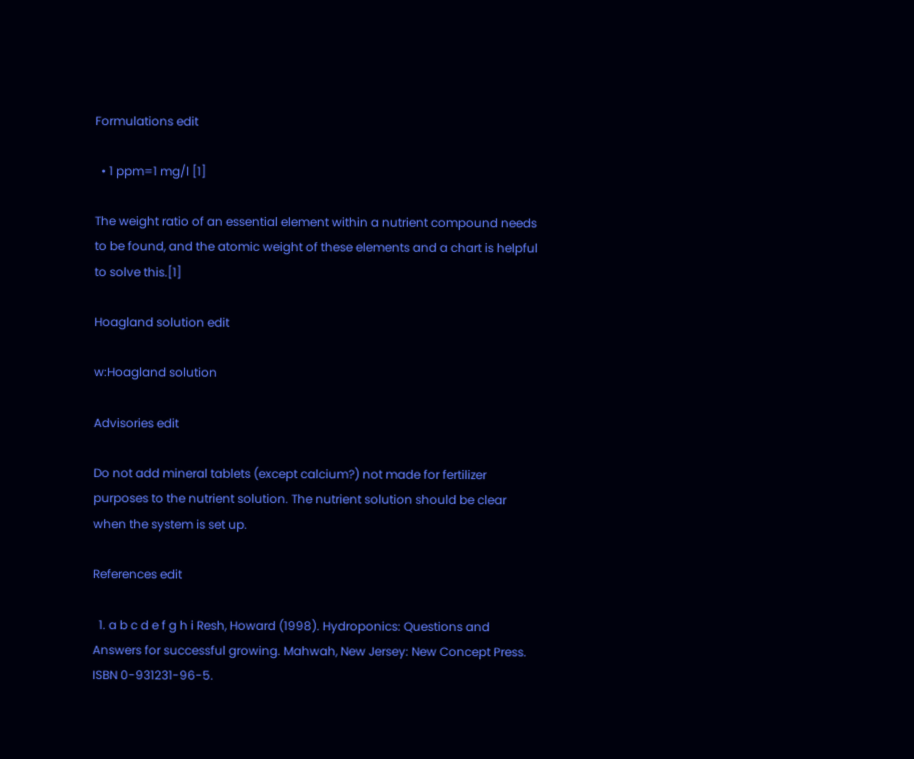Formulations edit

  • 1 ppm=1 mg/l [1]

The weight ratio of an essential element within a nutrient compound needs to be found, and the atomic weight of these elements and a chart is helpful to solve this.[1]

Hoagland solution edit

w:Hoagland solution

Advisories edit

Do not add mineral tablets (except calcium?) not made for fertilizer purposes to the nutrient solution. The nutrient solution should be clear when the system is set up.

References edit

  1. a b c d e f g h i Resh, Howard (1998). Hydroponics: Questions and Answers for successful growing. Mahwah, New Jersey: New Concept Press. ISBN 0-931231-96-5.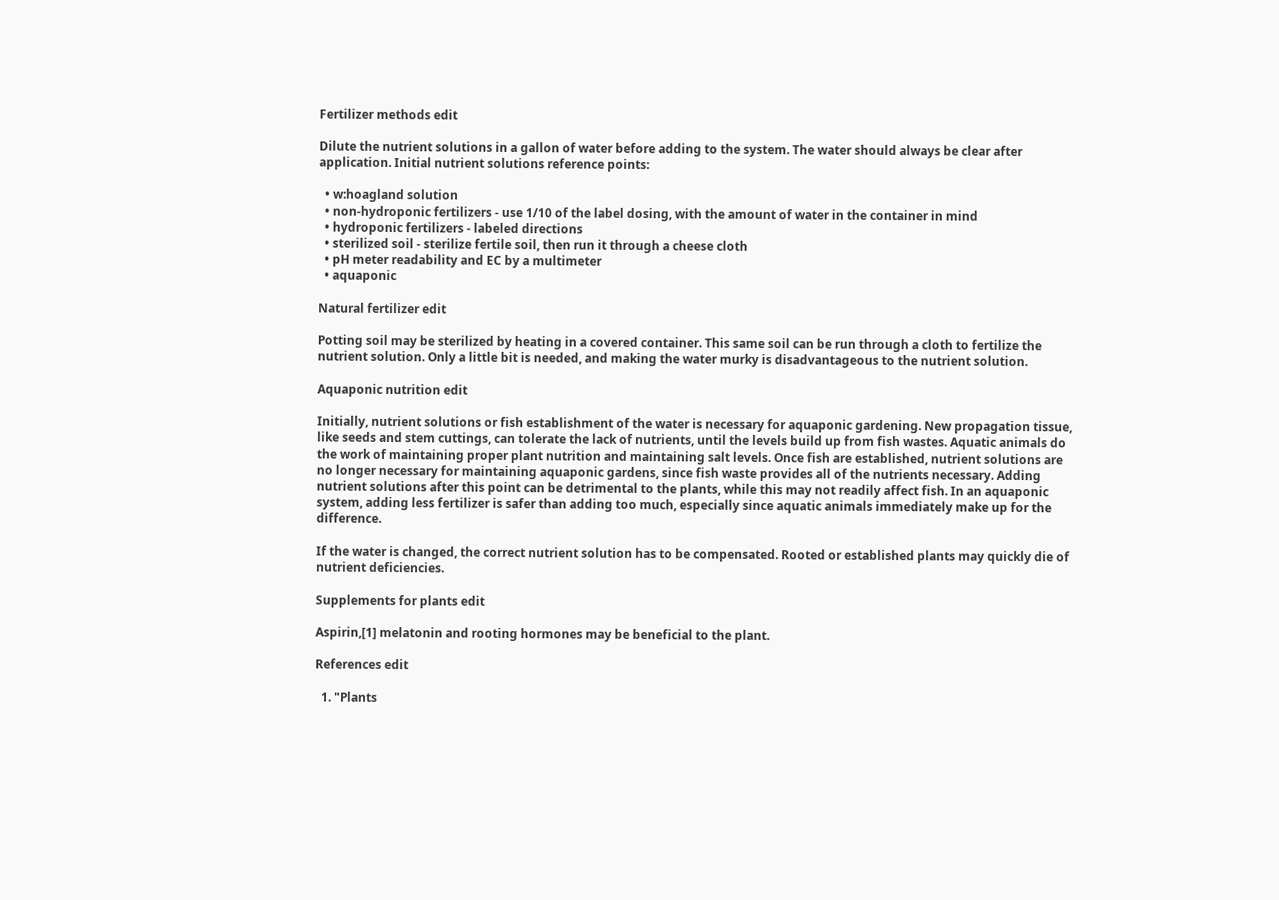Fertilizer methods edit

Dilute the nutrient solutions in a gallon of water before adding to the system. The water should always be clear after application. Initial nutrient solutions reference points:

  • w:hoagland solution
  • non-hydroponic fertilizers - use 1/10 of the label dosing, with the amount of water in the container in mind
  • hydroponic fertilizers - labeled directions
  • sterilized soil - sterilize fertile soil, then run it through a cheese cloth
  • pH meter readability and EC by a multimeter
  • aquaponic

Natural fertilizer edit

Potting soil may be sterilized by heating in a covered container. This same soil can be run through a cloth to fertilize the nutrient solution. Only a little bit is needed, and making the water murky is disadvantageous to the nutrient solution.

Aquaponic nutrition edit

Initially, nutrient solutions or fish establishment of the water is necessary for aquaponic gardening. New propagation tissue, like seeds and stem cuttings, can tolerate the lack of nutrients, until the levels build up from fish wastes. Aquatic animals do the work of maintaining proper plant nutrition and maintaining salt levels. Once fish are established, nutrient solutions are no longer necessary for maintaining aquaponic gardens, since fish waste provides all of the nutrients necessary. Adding nutrient solutions after this point can be detrimental to the plants, while this may not readily affect fish. In an aquaponic system, adding less fertilizer is safer than adding too much, especially since aquatic animals immediately make up for the difference.

If the water is changed, the correct nutrient solution has to be compensated. Rooted or established plants may quickly die of nutrient deficiencies.

Supplements for plants edit

Aspirin,[1] melatonin and rooting hormones may be beneficial to the plant.

References edit

  1. "Plants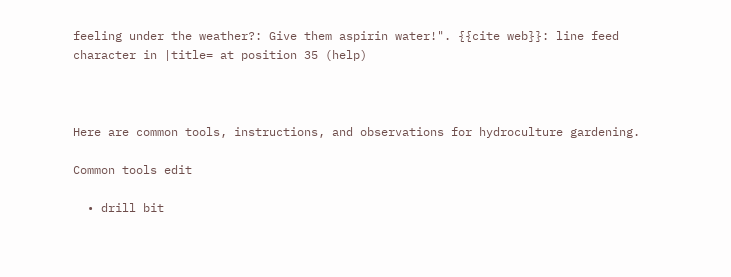feeling under the weather?: Give them aspirin water!". {{cite web}}: line feed character in |title= at position 35 (help)



Here are common tools, instructions, and observations for hydroculture gardening.

Common tools edit

  • drill bit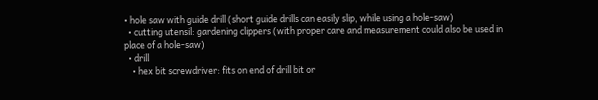• hole saw with guide drill (short guide drills can easily slip, while using a hole-saw)
  • cutting utensil: gardening clippers (with proper care and measurement could also be used in place of a hole-saw)
  • drill
    • hex bit screwdriver: fits on end of drill bit or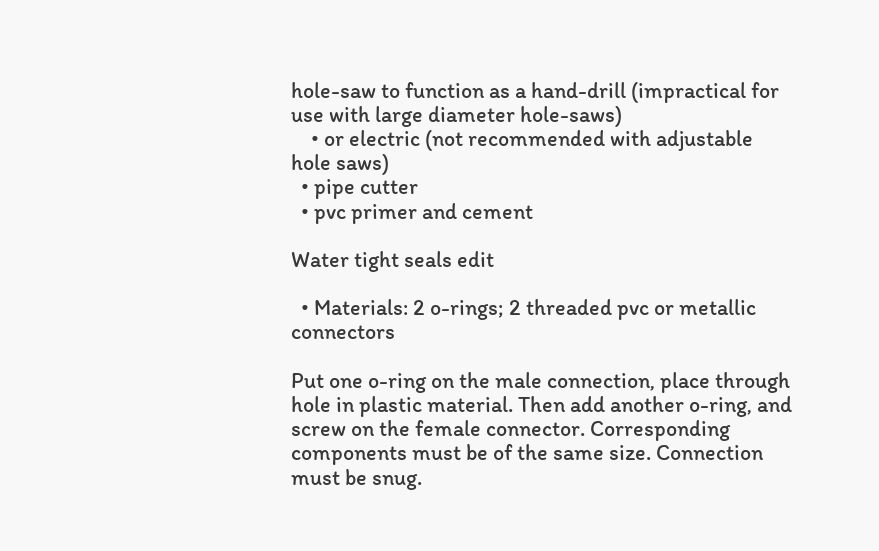hole-saw to function as a hand-drill (impractical for use with large diameter hole-saws)
    • or electric (not recommended with adjustable hole saws)
  • pipe cutter
  • pvc primer and cement

Water tight seals edit

  • Materials: 2 o-rings; 2 threaded pvc or metallic connectors

Put one o-ring on the male connection, place through hole in plastic material. Then add another o-ring, and screw on the female connector. Corresponding components must be of the same size. Connection must be snug.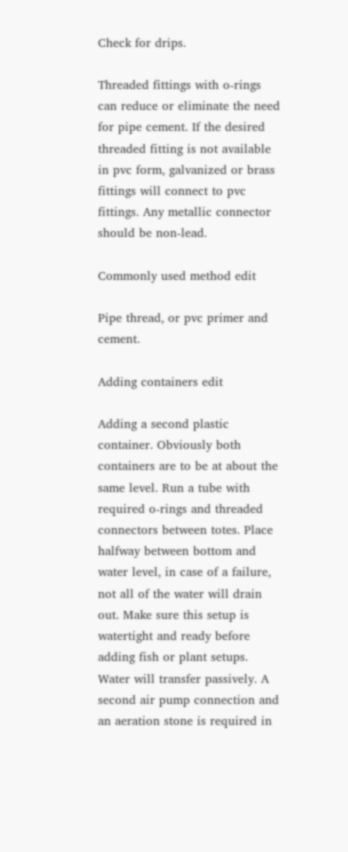Check for drips.

Threaded fittings with o-rings can reduce or eliminate the need for pipe cement. If the desired threaded fitting is not available in pvc form, galvanized or brass fittings will connect to pvc fittings. Any metallic connector should be non-lead.

Commonly used method edit

Pipe thread, or pvc primer and cement.

Adding containers edit

Adding a second plastic container. Obviously both containers are to be at about the same level. Run a tube with required o-rings and threaded connectors between totes. Place halfway between bottom and water level, in case of a failure, not all of the water will drain out. Make sure this setup is watertight and ready before adding fish or plant setups. Water will transfer passively. A second air pump connection and an aeration stone is required in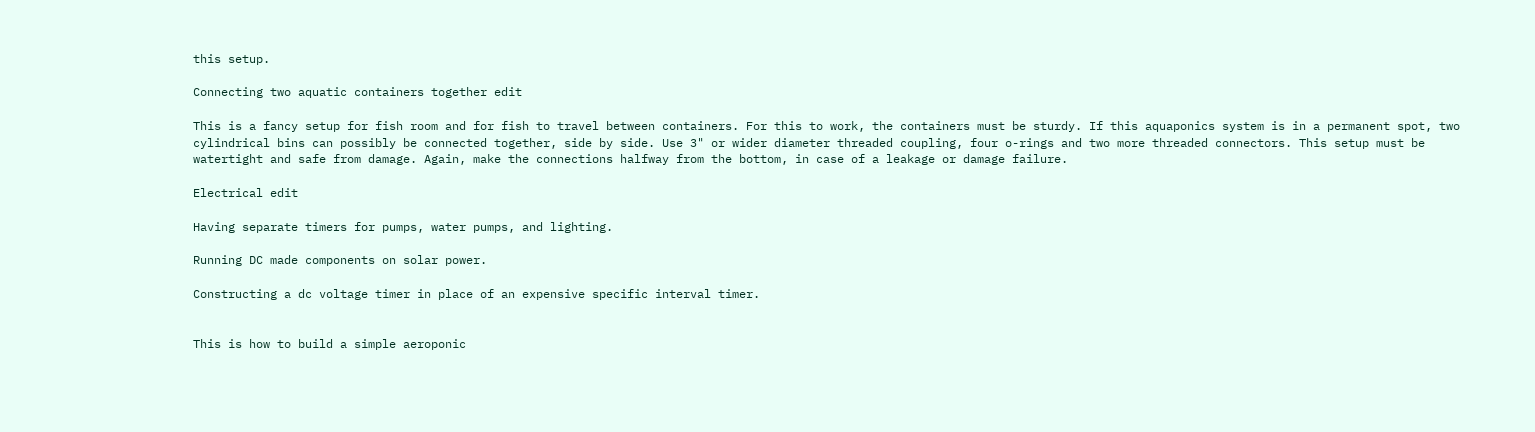this setup.

Connecting two aquatic containers together edit

This is a fancy setup for fish room and for fish to travel between containers. For this to work, the containers must be sturdy. If this aquaponics system is in a permanent spot, two cylindrical bins can possibly be connected together, side by side. Use 3" or wider diameter threaded coupling, four o-rings and two more threaded connectors. This setup must be watertight and safe from damage. Again, make the connections halfway from the bottom, in case of a leakage or damage failure.

Electrical edit

Having separate timers for pumps, water pumps, and lighting.

Running DC made components on solar power.

Constructing a dc voltage timer in place of an expensive specific interval timer.


This is how to build a simple aeroponic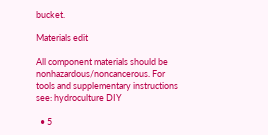bucket.

Materials edit

All component materials should be nonhazardous/noncancerous. For tools and supplementary instructions see: hydroculture DIY

  • 5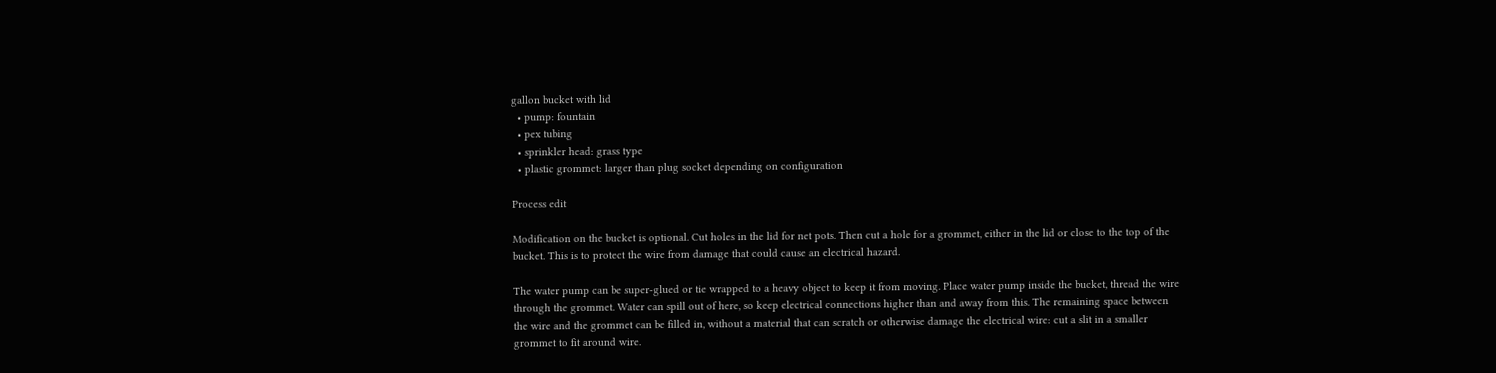gallon bucket with lid
  • pump: fountain
  • pex tubing
  • sprinkler head: grass type
  • plastic grommet: larger than plug socket depending on configuration

Process edit

Modification on the bucket is optional. Cut holes in the lid for net pots. Then cut a hole for a grommet, either in the lid or close to the top of the bucket. This is to protect the wire from damage that could cause an electrical hazard.

The water pump can be super-glued or tie wrapped to a heavy object to keep it from moving. Place water pump inside the bucket, thread the wire through the grommet. Water can spill out of here, so keep electrical connections higher than and away from this. The remaining space between the wire and the grommet can be filled in, without a material that can scratch or otherwise damage the electrical wire: cut a slit in a smaller grommet to fit around wire.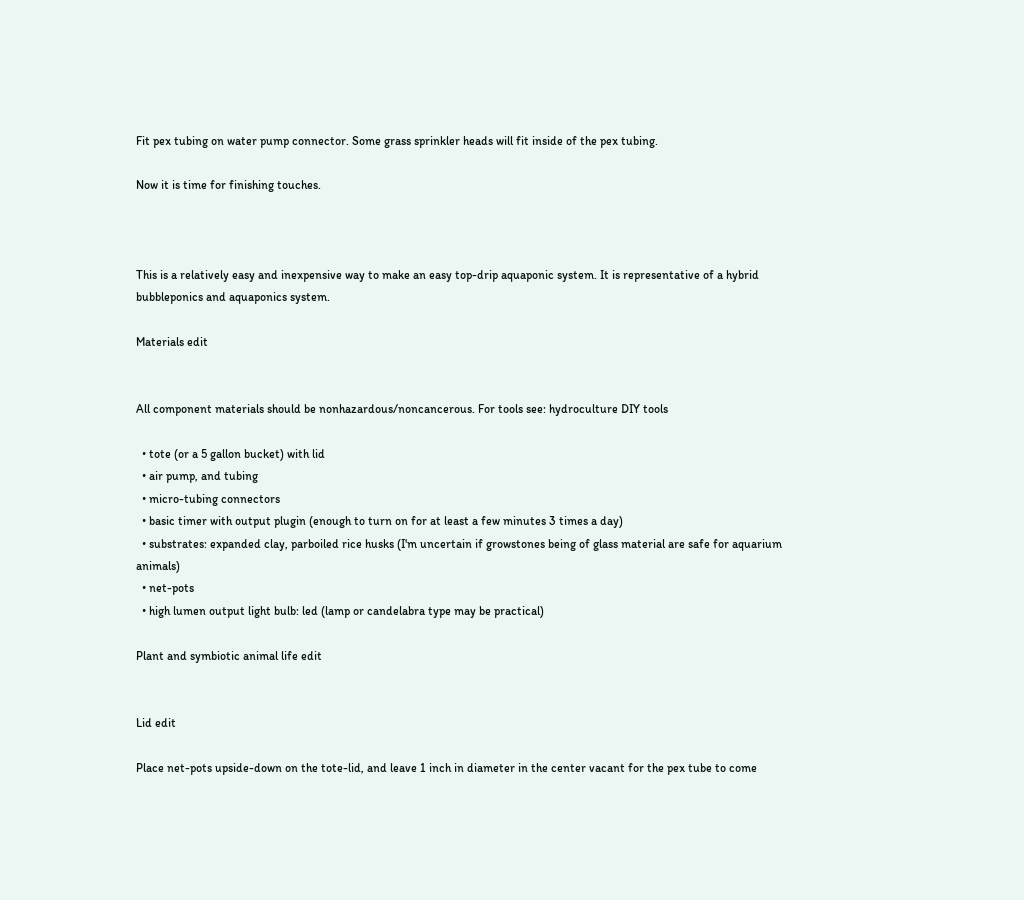Fit pex tubing on water pump connector. Some grass sprinkler heads will fit inside of the pex tubing.

Now it is time for finishing touches.



This is a relatively easy and inexpensive way to make an easy top-drip aquaponic system. It is representative of a hybrid bubbleponics and aquaponics system.

Materials edit


All component materials should be nonhazardous/noncancerous. For tools see: hydroculture DIY tools

  • tote (or a 5 gallon bucket) with lid
  • air pump, and tubing
  • micro-tubing connectors
  • basic timer with output plugin (enough to turn on for at least a few minutes 3 times a day)
  • substrates: expanded clay, parboiled rice husks (I'm uncertain if growstones being of glass material are safe for aquarium animals)
  • net-pots
  • high lumen output light bulb: led (lamp or candelabra type may be practical)

Plant and symbiotic animal life edit


Lid edit

Place net-pots upside-down on the tote-lid, and leave 1 inch in diameter in the center vacant for the pex tube to come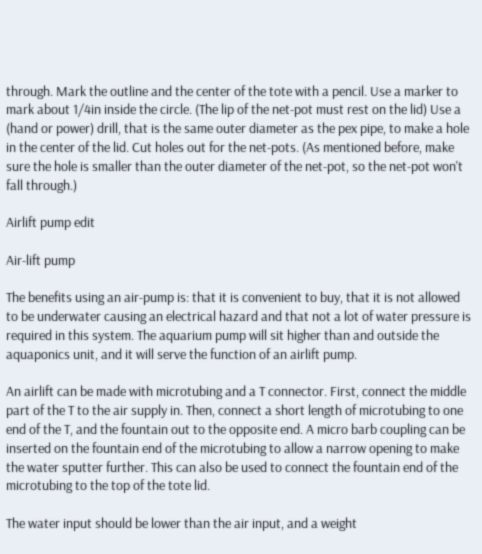through. Mark the outline and the center of the tote with a pencil. Use a marker to mark about 1/4in inside the circle. (The lip of the net-pot must rest on the lid) Use a (hand or power) drill, that is the same outer diameter as the pex pipe, to make a hole in the center of the lid. Cut holes out for the net-pots. (As mentioned before, make sure the hole is smaller than the outer diameter of the net-pot, so the net-pot won't fall through.)

Airlift pump edit

Air-lift pump

The benefits using an air-pump is: that it is convenient to buy, that it is not allowed to be underwater causing an electrical hazard and that not a lot of water pressure is required in this system. The aquarium pump will sit higher than and outside the aquaponics unit, and it will serve the function of an airlift pump.

An airlift can be made with microtubing and a T connector. First, connect the middle part of the T to the air supply in. Then, connect a short length of microtubing to one end of the T, and the fountain out to the opposite end. A micro barb coupling can be inserted on the fountain end of the microtubing to allow a narrow opening to make the water sputter further. This can also be used to connect the fountain end of the microtubing to the top of the tote lid.

The water input should be lower than the air input, and a weight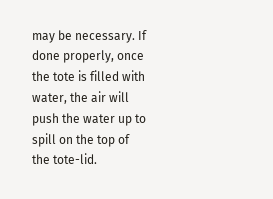may be necessary. If done properly, once the tote is filled with water, the air will push the water up to spill on the top of the tote-lid.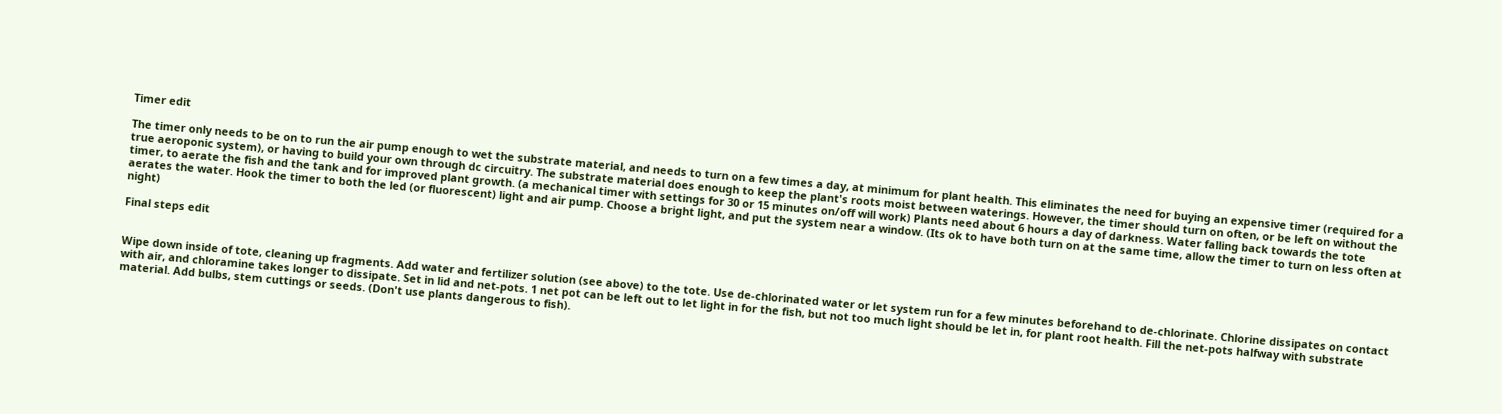Timer edit

The timer only needs to be on to run the air pump enough to wet the substrate material, and needs to turn on a few times a day, at minimum for plant health. This eliminates the need for buying an expensive timer (required for a true aeroponic system), or having to build your own through dc circuitry. The substrate material does enough to keep the plant's roots moist between waterings. However, the timer should turn on often, or be left on without the timer, to aerate the fish and the tank and for improved plant growth. (a mechanical timer with settings for 30 or 15 minutes on/off will work) Plants need about 6 hours a day of darkness. Water falling back towards the tote aerates the water. Hook the timer to both the led (or fluorescent) light and air pump. Choose a bright light, and put the system near a window. (Its ok to have both turn on at the same time, allow the timer to turn on less often at night)

Final steps edit


Wipe down inside of tote, cleaning up fragments. Add water and fertilizer solution (see above) to the tote. Use de-chlorinated water or let system run for a few minutes beforehand to de-chlorinate. Chlorine dissipates on contact with air, and chloramine takes longer to dissipate. Set in lid and net-pots. 1 net pot can be left out to let light in for the fish, but not too much light should be let in, for plant root health. Fill the net-pots halfway with substrate material. Add bulbs, stem cuttings or seeds. (Don't use plants dangerous to fish).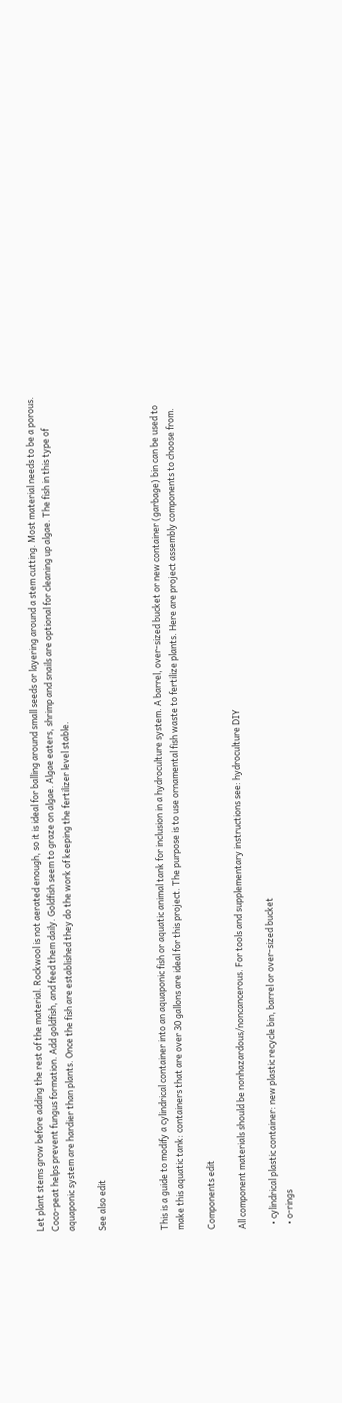Let plant stems grow before adding the rest of the material. Rockwool is not aerated enough, so it is ideal for balling around small seeds or layering around a stem cutting. Most material needs to be a porous. Coco-peat helps prevent fungus formation. Add goldfish, and feed them daily. Goldfish seem to graze on algae. Algae eaters, shrimp and snails are optional for cleaning up algae. The fish in this type of aquaponic system are hardier than plants. Once the fish are established they do the work of keeping the fertilizer level stable.

See also edit



This is a guide to modify a cylindrical container into an aquaponic fish or aquatic animal tank for inclusion in a hydroculture system. A barrel, over-sized bucket or new container (garbage) bin can be used to make this aquatic tank: containers that are over 30 gallons are ideal for this project. The purpose is to use ornamental fish waste to fertilize plants. Here are project assembly components to choose from.

Components edit

All component materials should be nonhazardous/noncancerous. For tools and supplementary instructions see: hydroculture DIY

  • cylindrical plastic container: new plastic recycle bin, barrel or over-sized bucket
  • o-rings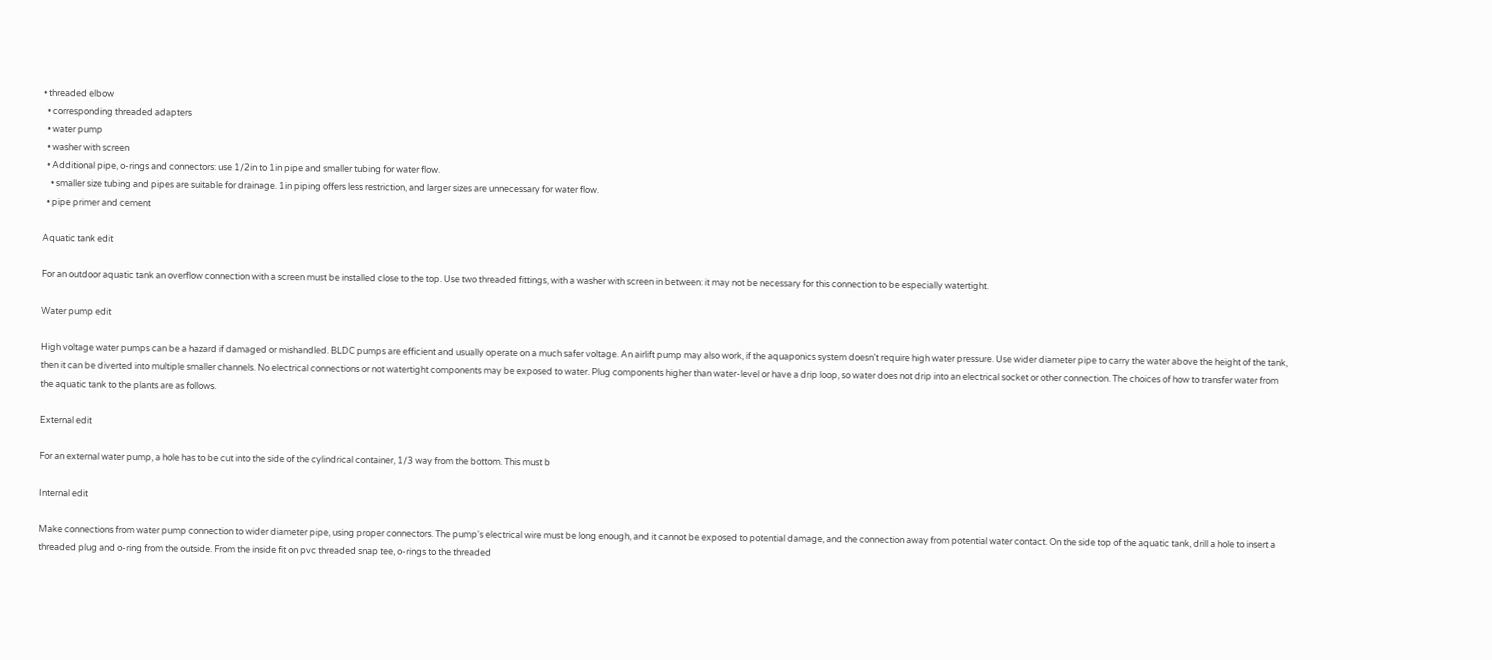• threaded elbow
  • corresponding threaded adapters
  • water pump
  • washer with screen
  • Additional pipe, o-rings and connectors: use 1/2in to 1in pipe and smaller tubing for water flow.
    • smaller size tubing and pipes are suitable for drainage. 1in piping offers less restriction, and larger sizes are unnecessary for water flow.
  • pipe primer and cement

Aquatic tank edit

For an outdoor aquatic tank an overflow connection with a screen must be installed close to the top. Use two threaded fittings, with a washer with screen in between: it may not be necessary for this connection to be especially watertight.

Water pump edit

High voltage water pumps can be a hazard if damaged or mishandled. BLDC pumps are efficient and usually operate on a much safer voltage. An airlift pump may also work, if the aquaponics system doesn't require high water pressure. Use wider diameter pipe to carry the water above the height of the tank, then it can be diverted into multiple smaller channels. No electrical connections or not watertight components may be exposed to water. Plug components higher than water-level or have a drip loop, so water does not drip into an electrical socket or other connection. The choices of how to transfer water from the aquatic tank to the plants are as follows.

External edit

For an external water pump, a hole has to be cut into the side of the cylindrical container, 1/3 way from the bottom. This must b

Internal edit

Make connections from water pump connection to wider diameter pipe, using proper connectors. The pump's electrical wire must be long enough, and it cannot be exposed to potential damage, and the connection away from potential water contact. On the side top of the aquatic tank, drill a hole to insert a threaded plug and o-ring from the outside. From the inside fit on pvc threaded snap tee, o-rings to the threaded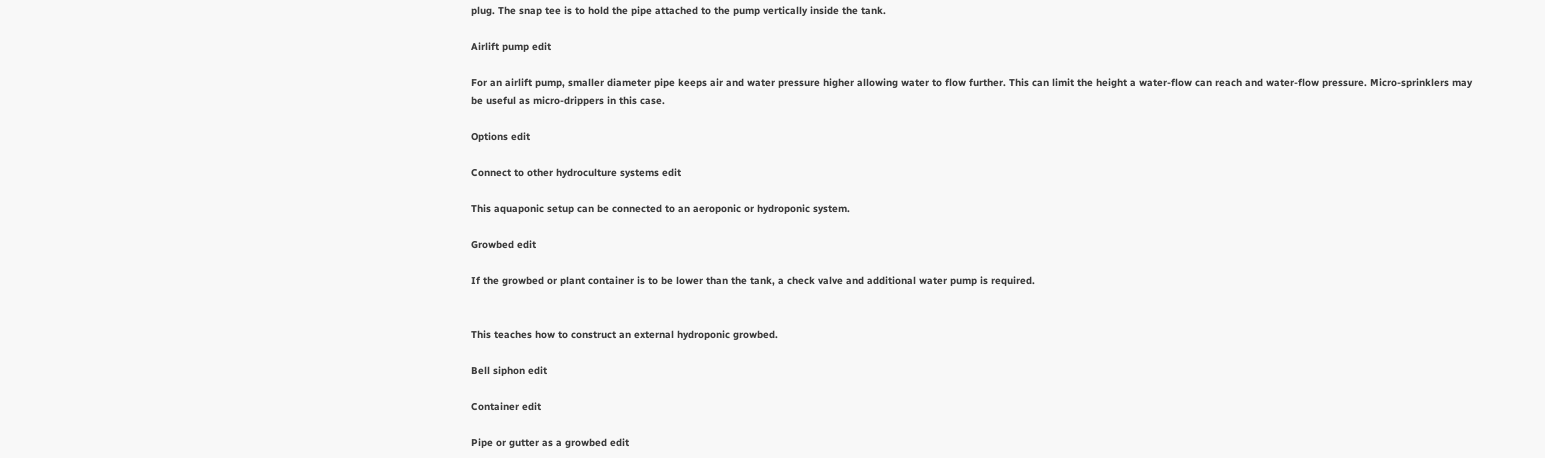plug. The snap tee is to hold the pipe attached to the pump vertically inside the tank.

Airlift pump edit

For an airlift pump, smaller diameter pipe keeps air and water pressure higher allowing water to flow further. This can limit the height a water-flow can reach and water-flow pressure. Micro-sprinklers may be useful as micro-drippers in this case.

Options edit

Connect to other hydroculture systems edit

This aquaponic setup can be connected to an aeroponic or hydroponic system.

Growbed edit

If the growbed or plant container is to be lower than the tank, a check valve and additional water pump is required.


This teaches how to construct an external hydroponic growbed.

Bell siphon edit

Container edit

Pipe or gutter as a growbed edit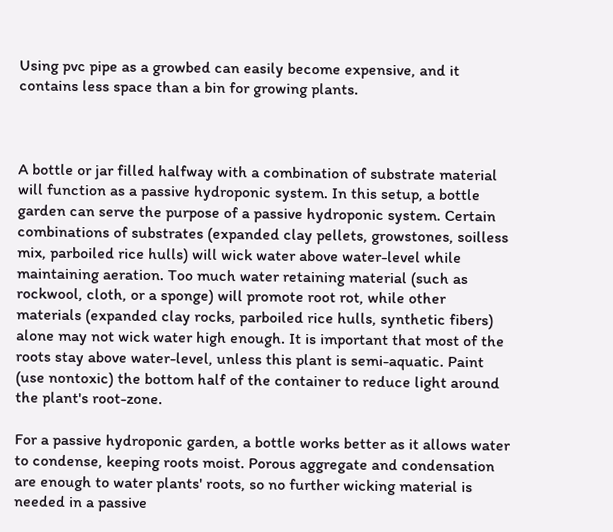Using pvc pipe as a growbed can easily become expensive, and it contains less space than a bin for growing plants.



A bottle or jar filled halfway with a combination of substrate material will function as a passive hydroponic system. In this setup, a bottle garden can serve the purpose of a passive hydroponic system. Certain combinations of substrates (expanded clay pellets, growstones, soilless mix, parboiled rice hulls) will wick water above water-level while maintaining aeration. Too much water retaining material (such as rockwool, cloth, or a sponge) will promote root rot, while other materials (expanded clay rocks, parboiled rice hulls, synthetic fibers) alone may not wick water high enough. It is important that most of the roots stay above water-level, unless this plant is semi-aquatic. Paint (use nontoxic) the bottom half of the container to reduce light around the plant's root-zone.

For a passive hydroponic garden, a bottle works better as it allows water to condense, keeping roots moist. Porous aggregate and condensation are enough to water plants' roots, so no further wicking material is needed in a passive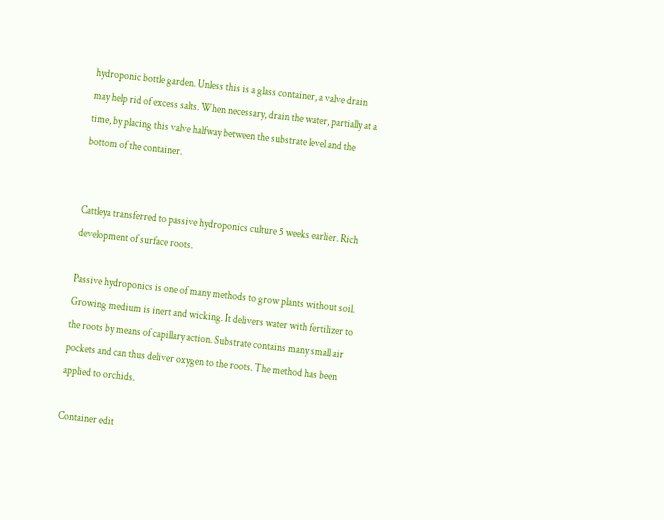hydroponic bottle garden. Unless this is a glass container, a valve drain may help rid of excess salts. When necessary, drain the water, partially at a time, by placing this valve halfway between the substrate level and the bottom of the container.


Cattleya transferred to passive hydroponics culture 5 weeks earlier. Rich development of surface roots.

Passive hydroponics is one of many methods to grow plants without soil. Growing medium is inert and wicking. It delivers water with fertilizer to the roots by means of capillary action. Substrate contains many small air pockets and can thus deliver oxygen to the roots. The method has been applied to orchids.

Container edit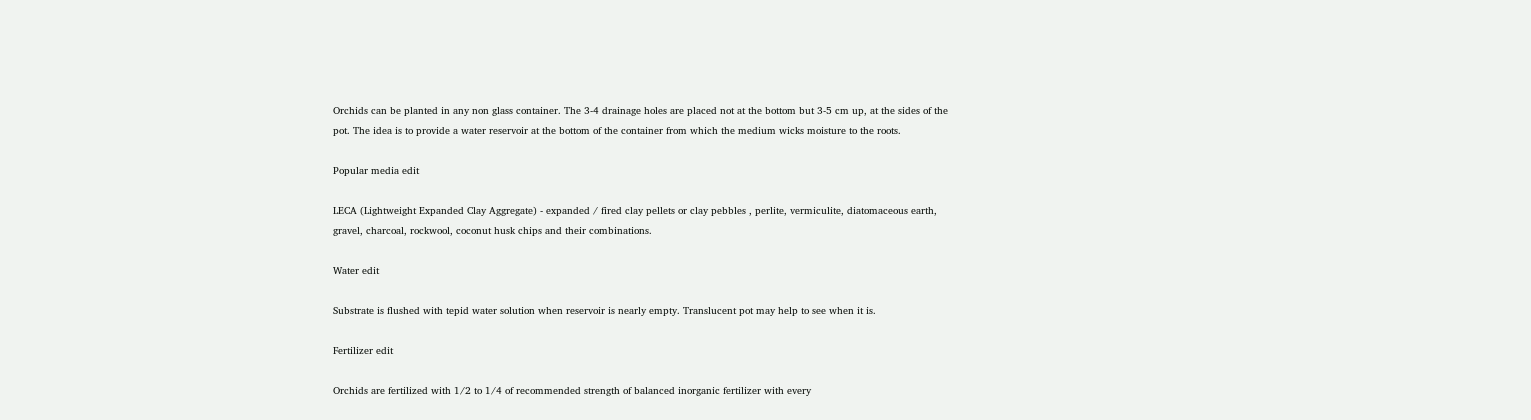Orchids can be planted in any non glass container. The 3-4 drainage holes are placed not at the bottom but 3-5 cm up, at the sides of the pot. The idea is to provide a water reservoir at the bottom of the container from which the medium wicks moisture to the roots.

Popular media edit

LECA (Lightweight Expanded Clay Aggregate) - expanded / fired clay pellets or clay pebbles , perlite, vermiculite, diatomaceous earth, gravel, charcoal, rockwool, coconut husk chips and their combinations.

Water edit

Substrate is flushed with tepid water solution when reservoir is nearly empty. Translucent pot may help to see when it is.

Fertilizer edit

Orchids are fertilized with 1/2 to 1/4 of recommended strength of balanced inorganic fertilizer with every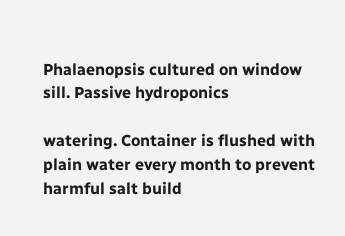Phalaenopsis cultured on window sill. Passive hydroponics

watering. Container is flushed with plain water every month to prevent harmful salt build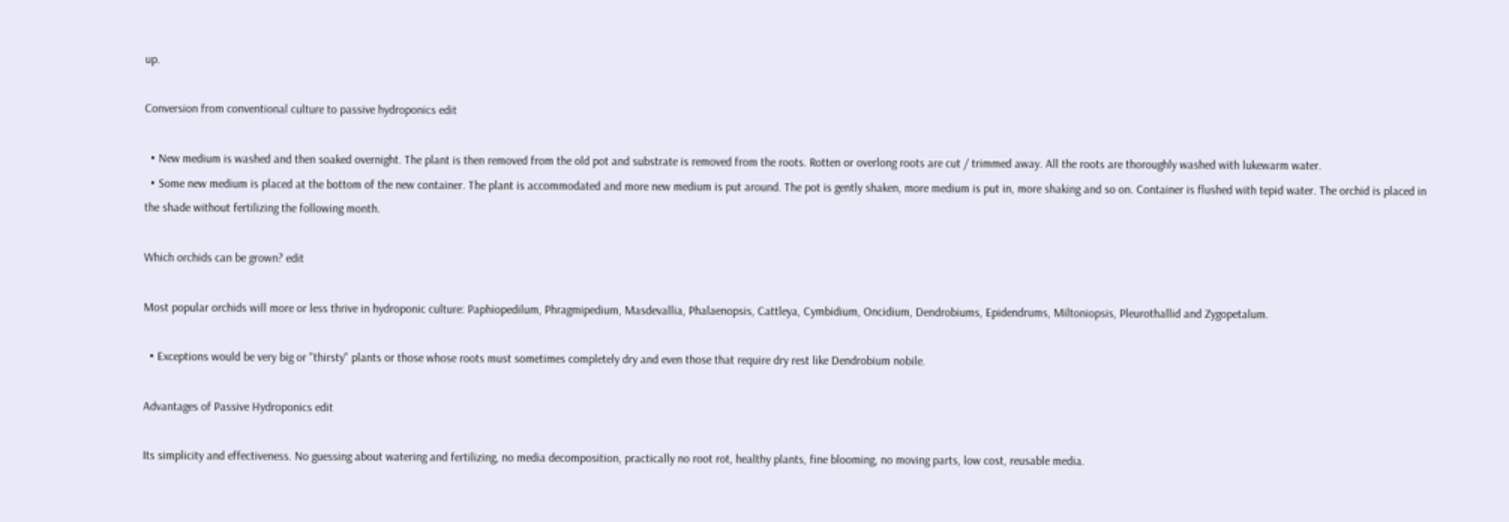up.

Conversion from conventional culture to passive hydroponics edit

  • New medium is washed and then soaked overnight. The plant is then removed from the old pot and substrate is removed from the roots. Rotten or overlong roots are cut / trimmed away. All the roots are thoroughly washed with lukewarm water.
  • Some new medium is placed at the bottom of the new container. The plant is accommodated and more new medium is put around. The pot is gently shaken, more medium is put in, more shaking and so on. Container is flushed with tepid water. The orchid is placed in the shade without fertilizing the following month.

Which orchids can be grown? edit

Most popular orchids will more or less thrive in hydroponic culture: Paphiopedilum, Phragmipedium, Masdevallia, Phalaenopsis, Cattleya, Cymbidium, Oncidium, Dendrobiums, Epidendrums, Miltoniopsis, Pleurothallid and Zygopetalum.

  • Exceptions would be very big or "thirsty" plants or those whose roots must sometimes completely dry and even those that require dry rest like Dendrobium nobile.

Advantages of Passive Hydroponics edit

Its simplicity and effectiveness. No guessing about watering and fertilizing, no media decomposition, practically no root rot, healthy plants, fine blooming, no moving parts, low cost, reusable media.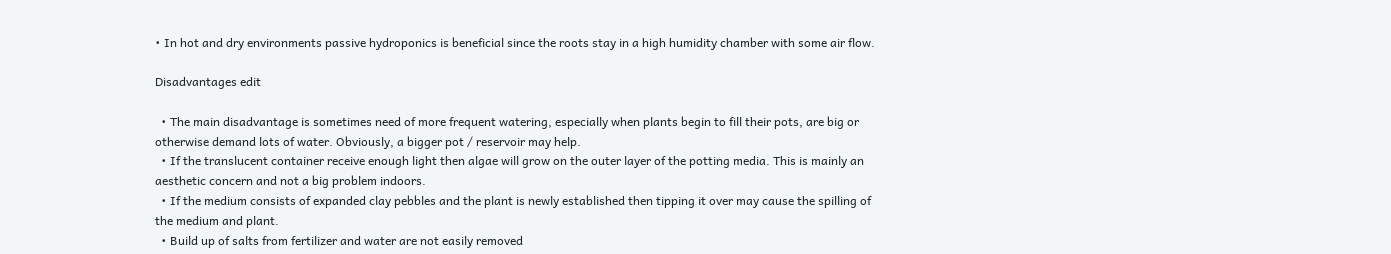• In hot and dry environments passive hydroponics is beneficial since the roots stay in a high humidity chamber with some air flow.

Disadvantages edit

  • The main disadvantage is sometimes need of more frequent watering, especially when plants begin to fill their pots, are big or otherwise demand lots of water. Obviously, a bigger pot / reservoir may help.
  • If the translucent container receive enough light then algae will grow on the outer layer of the potting media. This is mainly an aesthetic concern and not a big problem indoors.
  • If the medium consists of expanded clay pebbles and the plant is newly established then tipping it over may cause the spilling of the medium and plant.
  • Build up of salts from fertilizer and water are not easily removed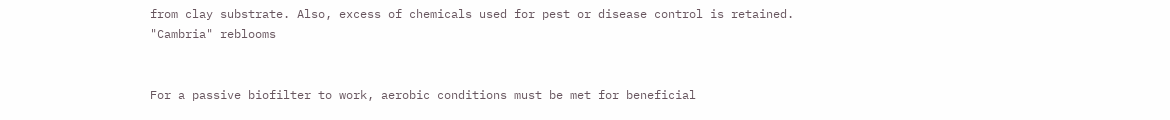from clay substrate. Also, excess of chemicals used for pest or disease control is retained.
"Cambria" reblooms


For a passive biofilter to work, aerobic conditions must be met for beneficial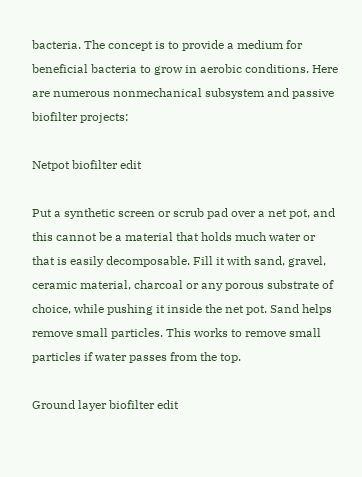bacteria. The concept is to provide a medium for beneficial bacteria to grow in aerobic conditions. Here are numerous nonmechanical subsystem and passive biofilter projects:

Netpot biofilter edit

Put a synthetic screen or scrub pad over a net pot, and this cannot be a material that holds much water or that is easily decomposable. Fill it with sand, gravel, ceramic material, charcoal or any porous substrate of choice, while pushing it inside the net pot. Sand helps remove small particles. This works to remove small particles if water passes from the top.

Ground layer biofilter edit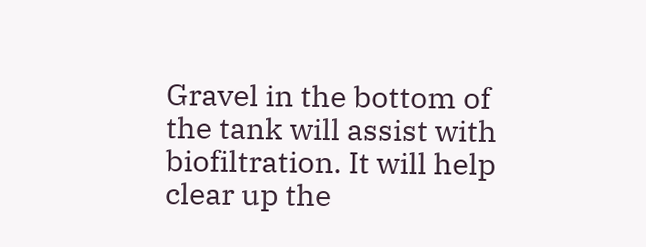Gravel in the bottom of the tank will assist with biofiltration. It will help clear up the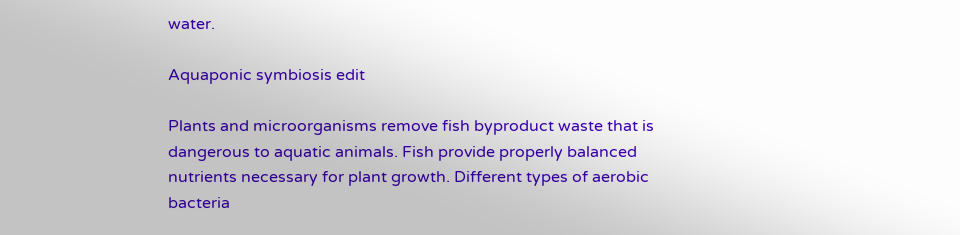water.

Aquaponic symbiosis edit

Plants and microorganisms remove fish byproduct waste that is dangerous to aquatic animals. Fish provide properly balanced nutrients necessary for plant growth. Different types of aerobic bacteria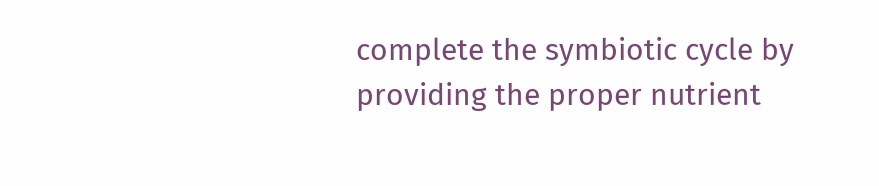complete the symbiotic cycle by providing the proper nutrient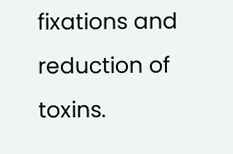fixations and reduction of toxins.